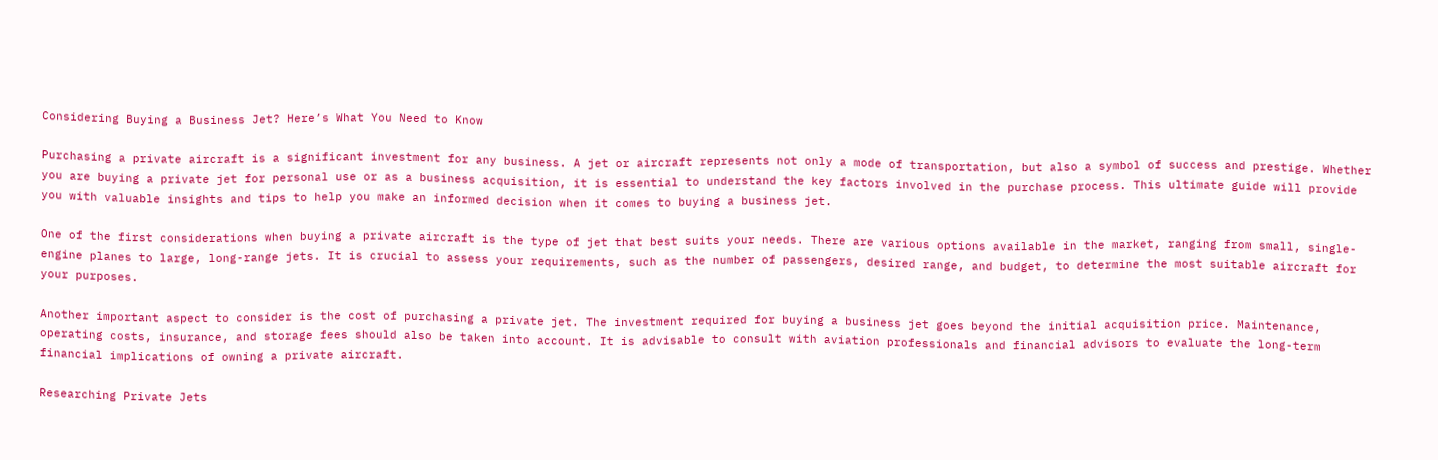Considering Buying a Business Jet? Here’s What You Need to Know

Purchasing a private aircraft is a significant investment for any business. A jet or aircraft represents not only a mode of transportation, but also a symbol of success and prestige. Whether you are buying a private jet for personal use or as a business acquisition, it is essential to understand the key factors involved in the purchase process. This ultimate guide will provide you with valuable insights and tips to help you make an informed decision when it comes to buying a business jet.

One of the first considerations when buying a private aircraft is the type of jet that best suits your needs. There are various options available in the market, ranging from small, single-engine planes to large, long-range jets. It is crucial to assess your requirements, such as the number of passengers, desired range, and budget, to determine the most suitable aircraft for your purposes.

Another important aspect to consider is the cost of purchasing a private jet. The investment required for buying a business jet goes beyond the initial acquisition price. Maintenance, operating costs, insurance, and storage fees should also be taken into account. It is advisable to consult with aviation professionals and financial advisors to evaluate the long-term financial implications of owning a private aircraft.

Researching Private Jets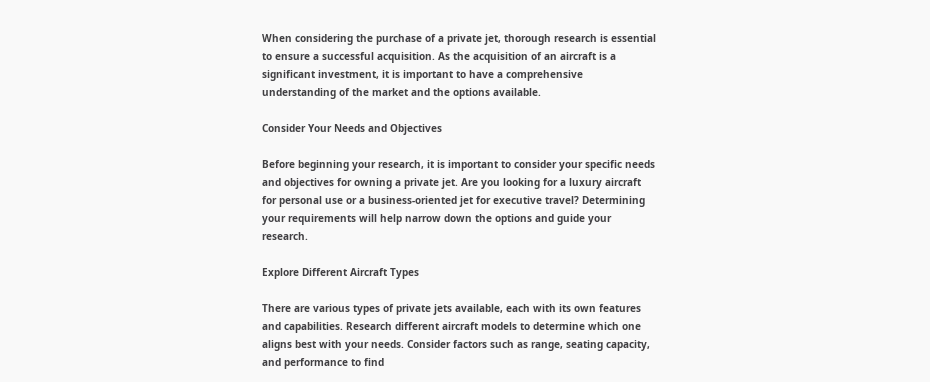When considering the purchase of a private jet, thorough research is essential to ensure a successful acquisition. As the acquisition of an aircraft is a significant investment, it is important to have a comprehensive understanding of the market and the options available.

Consider Your Needs and Objectives

Before beginning your research, it is important to consider your specific needs and objectives for owning a private jet. Are you looking for a luxury aircraft for personal use or a business-oriented jet for executive travel? Determining your requirements will help narrow down the options and guide your research.

Explore Different Aircraft Types

There are various types of private jets available, each with its own features and capabilities. Research different aircraft models to determine which one aligns best with your needs. Consider factors such as range, seating capacity, and performance to find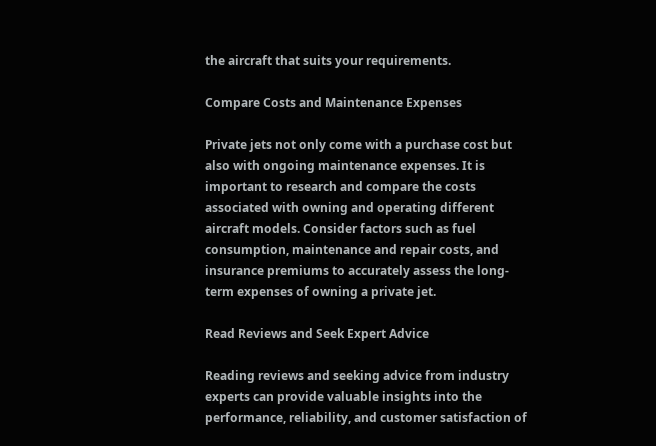the aircraft that suits your requirements.

Compare Costs and Maintenance Expenses

Private jets not only come with a purchase cost but also with ongoing maintenance expenses. It is important to research and compare the costs associated with owning and operating different aircraft models. Consider factors such as fuel consumption, maintenance and repair costs, and insurance premiums to accurately assess the long-term expenses of owning a private jet.

Read Reviews and Seek Expert Advice

Reading reviews and seeking advice from industry experts can provide valuable insights into the performance, reliability, and customer satisfaction of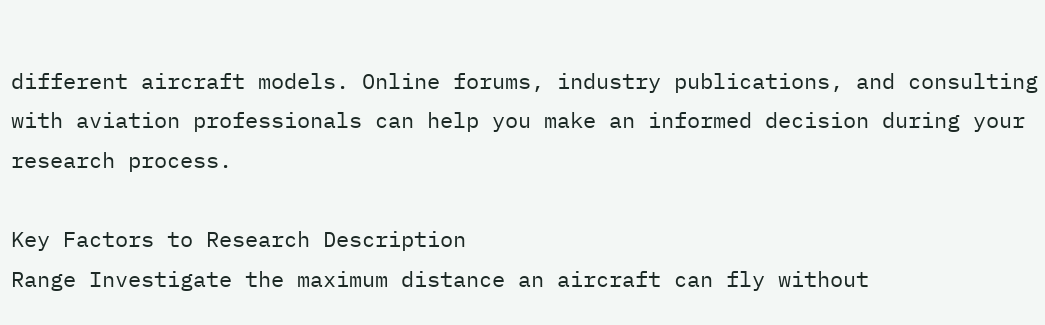different aircraft models. Online forums, industry publications, and consulting with aviation professionals can help you make an informed decision during your research process.

Key Factors to Research Description
Range Investigate the maximum distance an aircraft can fly without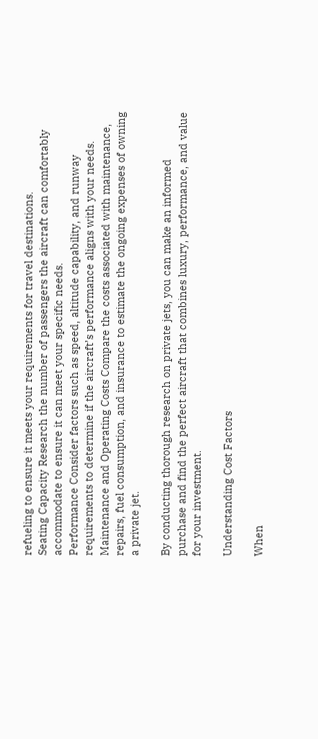refueling to ensure it meets your requirements for travel destinations.
Seating Capacity Research the number of passengers the aircraft can comfortably accommodate to ensure it can meet your specific needs.
Performance Consider factors such as speed, altitude capability, and runway requirements to determine if the aircraft’s performance aligns with your needs.
Maintenance and Operating Costs Compare the costs associated with maintenance, repairs, fuel consumption, and insurance to estimate the ongoing expenses of owning a private jet.

By conducting thorough research on private jets, you can make an informed purchase and find the perfect aircraft that combines luxury, performance, and value for your investment.

Understanding Cost Factors

When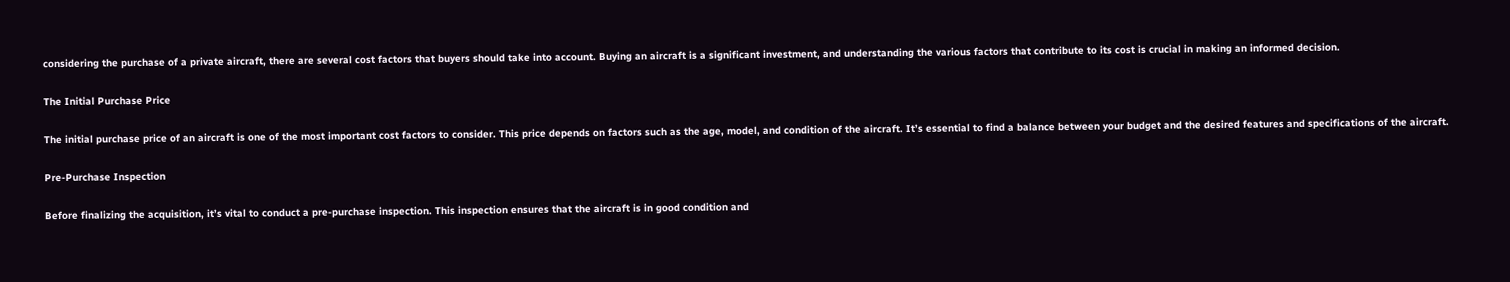considering the purchase of a private aircraft, there are several cost factors that buyers should take into account. Buying an aircraft is a significant investment, and understanding the various factors that contribute to its cost is crucial in making an informed decision.

The Initial Purchase Price

The initial purchase price of an aircraft is one of the most important cost factors to consider. This price depends on factors such as the age, model, and condition of the aircraft. It’s essential to find a balance between your budget and the desired features and specifications of the aircraft.

Pre-Purchase Inspection

Before finalizing the acquisition, it’s vital to conduct a pre-purchase inspection. This inspection ensures that the aircraft is in good condition and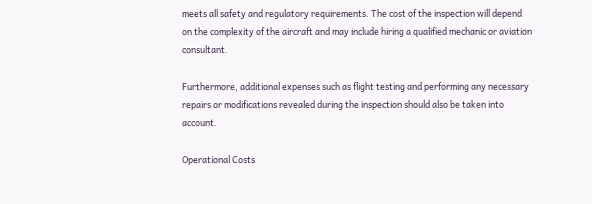meets all safety and regulatory requirements. The cost of the inspection will depend on the complexity of the aircraft and may include hiring a qualified mechanic or aviation consultant.

Furthermore, additional expenses such as flight testing and performing any necessary repairs or modifications revealed during the inspection should also be taken into account.

Operational Costs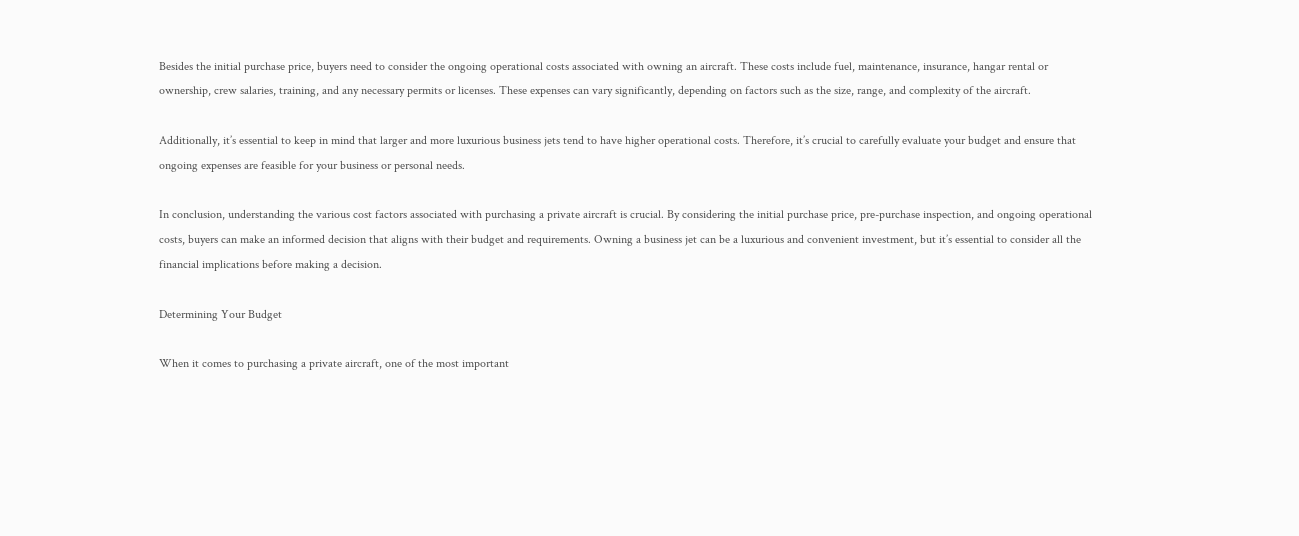Besides the initial purchase price, buyers need to consider the ongoing operational costs associated with owning an aircraft. These costs include fuel, maintenance, insurance, hangar rental or ownership, crew salaries, training, and any necessary permits or licenses. These expenses can vary significantly, depending on factors such as the size, range, and complexity of the aircraft.

Additionally, it’s essential to keep in mind that larger and more luxurious business jets tend to have higher operational costs. Therefore, it’s crucial to carefully evaluate your budget and ensure that ongoing expenses are feasible for your business or personal needs.

In conclusion, understanding the various cost factors associated with purchasing a private aircraft is crucial. By considering the initial purchase price, pre-purchase inspection, and ongoing operational costs, buyers can make an informed decision that aligns with their budget and requirements. Owning a business jet can be a luxurious and convenient investment, but it’s essential to consider all the financial implications before making a decision.

Determining Your Budget

When it comes to purchasing a private aircraft, one of the most important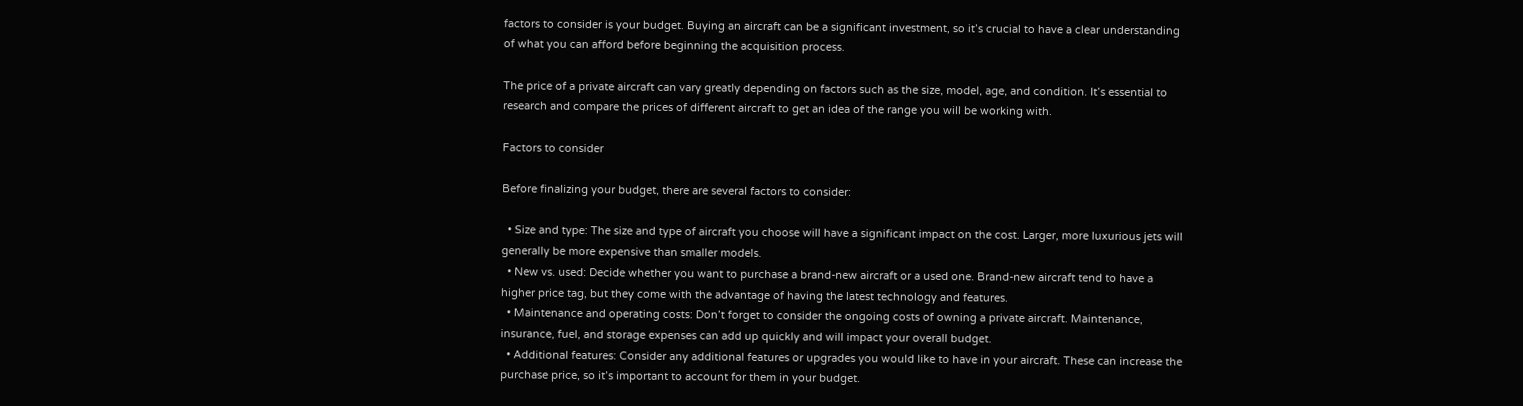factors to consider is your budget. Buying an aircraft can be a significant investment, so it’s crucial to have a clear understanding of what you can afford before beginning the acquisition process.

The price of a private aircraft can vary greatly depending on factors such as the size, model, age, and condition. It’s essential to research and compare the prices of different aircraft to get an idea of the range you will be working with.

Factors to consider

Before finalizing your budget, there are several factors to consider:

  • Size and type: The size and type of aircraft you choose will have a significant impact on the cost. Larger, more luxurious jets will generally be more expensive than smaller models.
  • New vs. used: Decide whether you want to purchase a brand-new aircraft or a used one. Brand-new aircraft tend to have a higher price tag, but they come with the advantage of having the latest technology and features.
  • Maintenance and operating costs: Don’t forget to consider the ongoing costs of owning a private aircraft. Maintenance, insurance, fuel, and storage expenses can add up quickly and will impact your overall budget.
  • Additional features: Consider any additional features or upgrades you would like to have in your aircraft. These can increase the purchase price, so it’s important to account for them in your budget.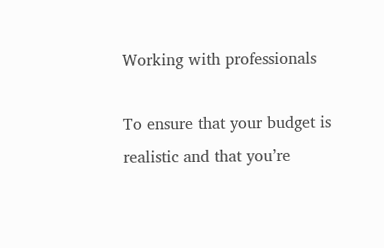Working with professionals

To ensure that your budget is realistic and that you’re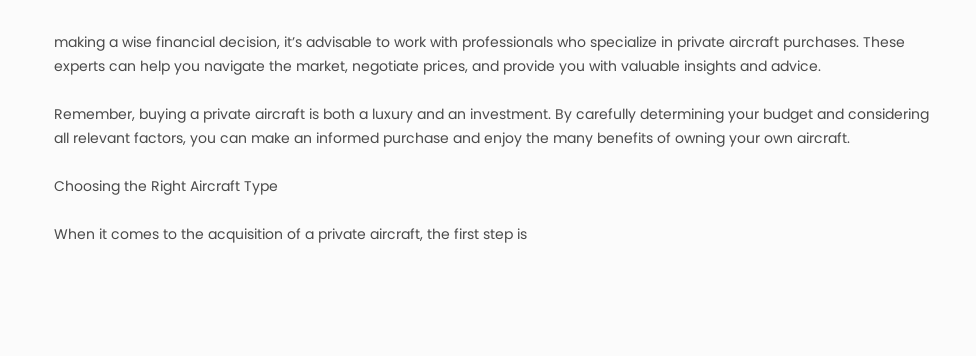making a wise financial decision, it’s advisable to work with professionals who specialize in private aircraft purchases. These experts can help you navigate the market, negotiate prices, and provide you with valuable insights and advice.

Remember, buying a private aircraft is both a luxury and an investment. By carefully determining your budget and considering all relevant factors, you can make an informed purchase and enjoy the many benefits of owning your own aircraft.

Choosing the Right Aircraft Type

When it comes to the acquisition of a private aircraft, the first step is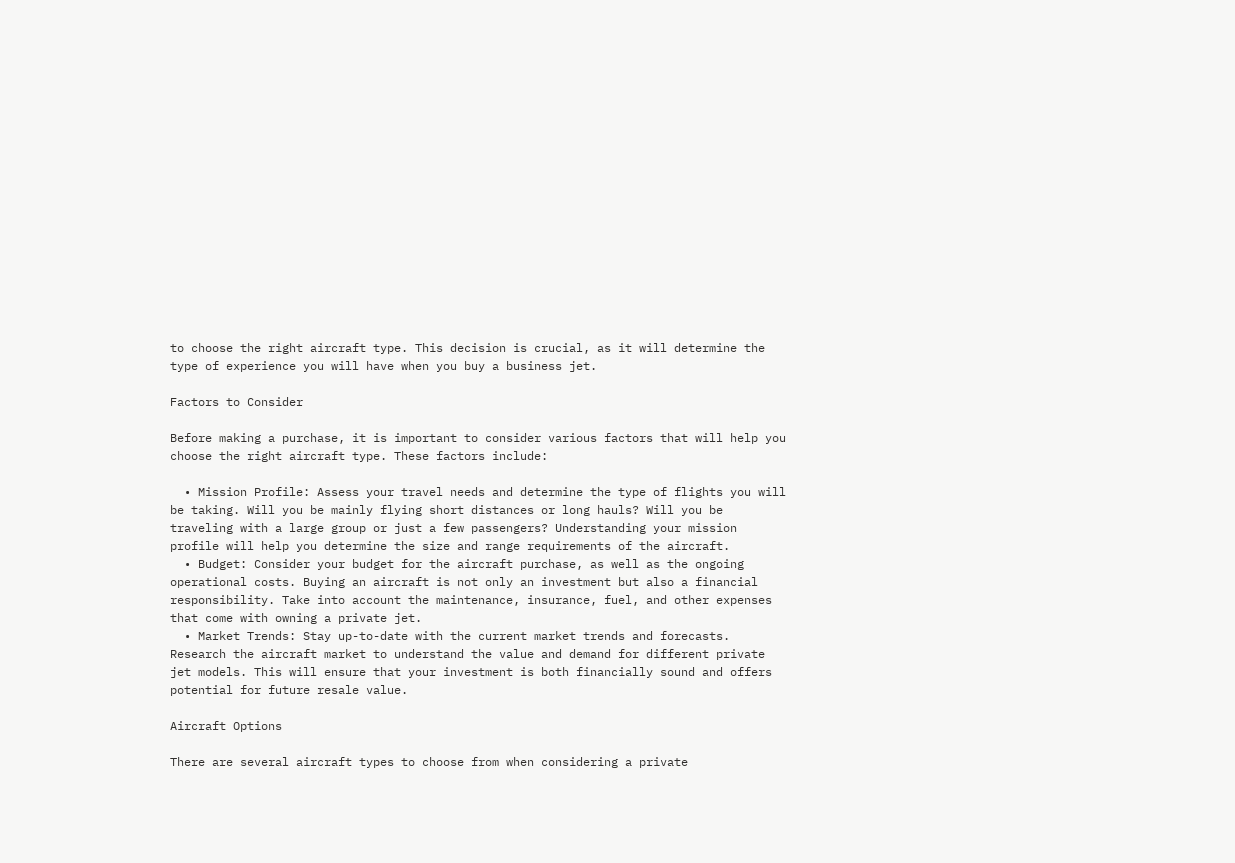to choose the right aircraft type. This decision is crucial, as it will determine the type of experience you will have when you buy a business jet.

Factors to Consider

Before making a purchase, it is important to consider various factors that will help you choose the right aircraft type. These factors include:

  • Mission Profile: Assess your travel needs and determine the type of flights you will be taking. Will you be mainly flying short distances or long hauls? Will you be traveling with a large group or just a few passengers? Understanding your mission profile will help you determine the size and range requirements of the aircraft.
  • Budget: Consider your budget for the aircraft purchase, as well as the ongoing operational costs. Buying an aircraft is not only an investment but also a financial responsibility. Take into account the maintenance, insurance, fuel, and other expenses that come with owning a private jet.
  • Market Trends: Stay up-to-date with the current market trends and forecasts. Research the aircraft market to understand the value and demand for different private jet models. This will ensure that your investment is both financially sound and offers potential for future resale value.

Aircraft Options

There are several aircraft types to choose from when considering a private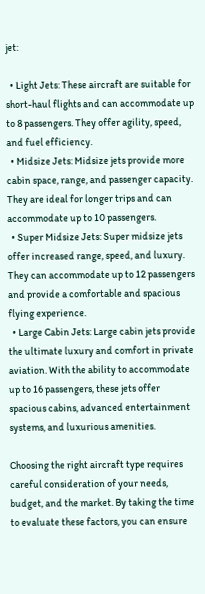jet:

  • Light Jets: These aircraft are suitable for short-haul flights and can accommodate up to 8 passengers. They offer agility, speed, and fuel efficiency.
  • Midsize Jets: Midsize jets provide more cabin space, range, and passenger capacity. They are ideal for longer trips and can accommodate up to 10 passengers.
  • Super Midsize Jets: Super midsize jets offer increased range, speed, and luxury. They can accommodate up to 12 passengers and provide a comfortable and spacious flying experience.
  • Large Cabin Jets: Large cabin jets provide the ultimate luxury and comfort in private aviation. With the ability to accommodate up to 16 passengers, these jets offer spacious cabins, advanced entertainment systems, and luxurious amenities.

Choosing the right aircraft type requires careful consideration of your needs, budget, and the market. By taking the time to evaluate these factors, you can ensure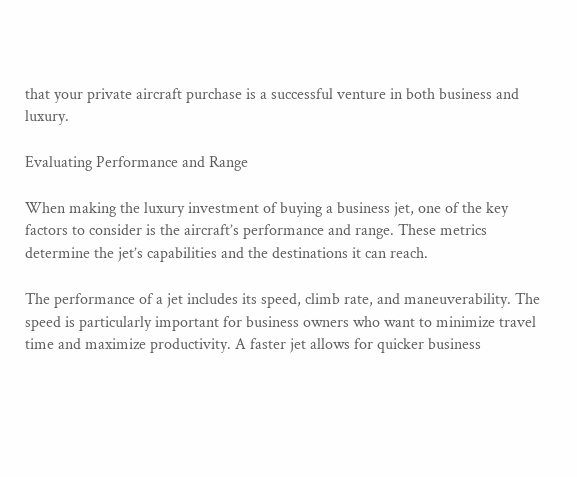that your private aircraft purchase is a successful venture in both business and luxury.

Evaluating Performance and Range

When making the luxury investment of buying a business jet, one of the key factors to consider is the aircraft’s performance and range. These metrics determine the jet’s capabilities and the destinations it can reach.

The performance of a jet includes its speed, climb rate, and maneuverability. The speed is particularly important for business owners who want to minimize travel time and maximize productivity. A faster jet allows for quicker business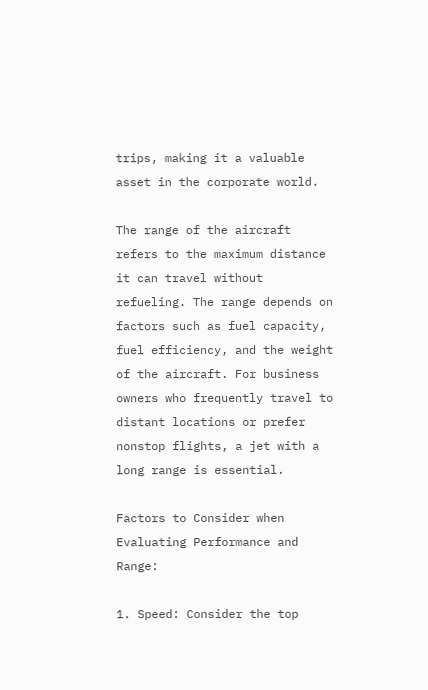trips, making it a valuable asset in the corporate world.

The range of the aircraft refers to the maximum distance it can travel without refueling. The range depends on factors such as fuel capacity, fuel efficiency, and the weight of the aircraft. For business owners who frequently travel to distant locations or prefer nonstop flights, a jet with a long range is essential.

Factors to Consider when Evaluating Performance and Range:

1. Speed: Consider the top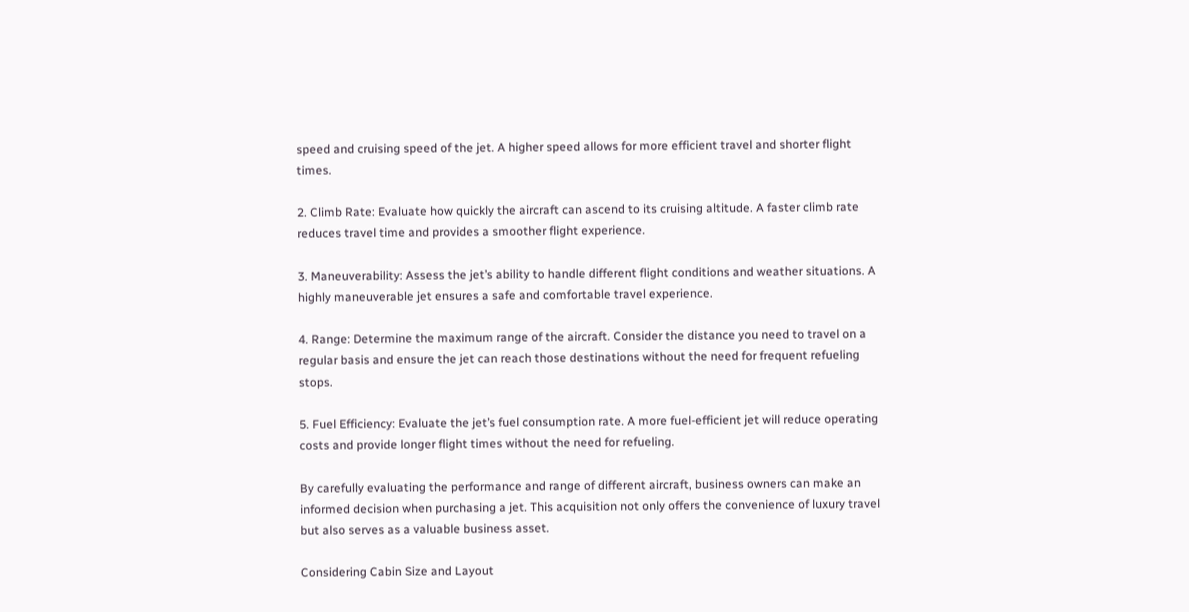speed and cruising speed of the jet. A higher speed allows for more efficient travel and shorter flight times.

2. Climb Rate: Evaluate how quickly the aircraft can ascend to its cruising altitude. A faster climb rate reduces travel time and provides a smoother flight experience.

3. Maneuverability: Assess the jet’s ability to handle different flight conditions and weather situations. A highly maneuverable jet ensures a safe and comfortable travel experience.

4. Range: Determine the maximum range of the aircraft. Consider the distance you need to travel on a regular basis and ensure the jet can reach those destinations without the need for frequent refueling stops.

5. Fuel Efficiency: Evaluate the jet’s fuel consumption rate. A more fuel-efficient jet will reduce operating costs and provide longer flight times without the need for refueling.

By carefully evaluating the performance and range of different aircraft, business owners can make an informed decision when purchasing a jet. This acquisition not only offers the convenience of luxury travel but also serves as a valuable business asset.

Considering Cabin Size and Layout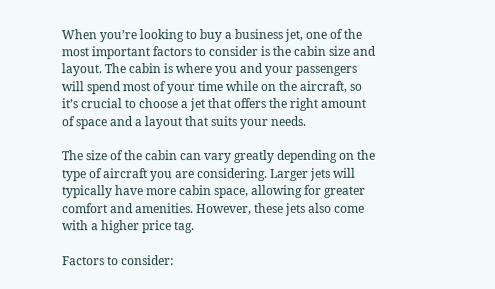When you’re looking to buy a business jet, one of the most important factors to consider is the cabin size and layout. The cabin is where you and your passengers will spend most of your time while on the aircraft, so it’s crucial to choose a jet that offers the right amount of space and a layout that suits your needs.

The size of the cabin can vary greatly depending on the type of aircraft you are considering. Larger jets will typically have more cabin space, allowing for greater comfort and amenities. However, these jets also come with a higher price tag.

Factors to consider: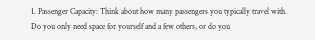1. Passenger Capacity: Think about how many passengers you typically travel with. Do you only need space for yourself and a few others, or do you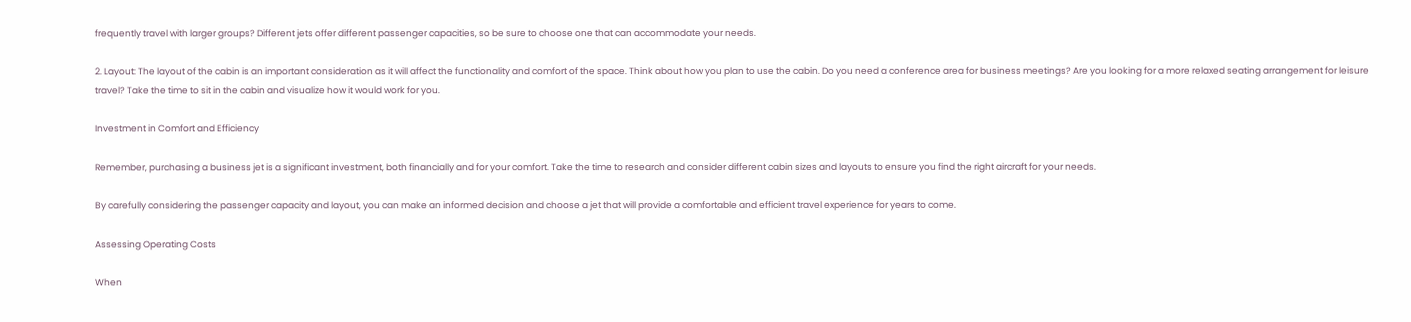frequently travel with larger groups? Different jets offer different passenger capacities, so be sure to choose one that can accommodate your needs.

2. Layout: The layout of the cabin is an important consideration as it will affect the functionality and comfort of the space. Think about how you plan to use the cabin. Do you need a conference area for business meetings? Are you looking for a more relaxed seating arrangement for leisure travel? Take the time to sit in the cabin and visualize how it would work for you.

Investment in Comfort and Efficiency

Remember, purchasing a business jet is a significant investment, both financially and for your comfort. Take the time to research and consider different cabin sizes and layouts to ensure you find the right aircraft for your needs.

By carefully considering the passenger capacity and layout, you can make an informed decision and choose a jet that will provide a comfortable and efficient travel experience for years to come.

Assessing Operating Costs

When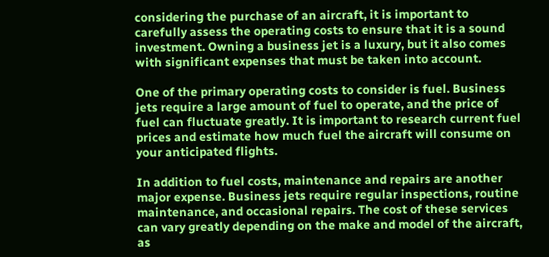considering the purchase of an aircraft, it is important to carefully assess the operating costs to ensure that it is a sound investment. Owning a business jet is a luxury, but it also comes with significant expenses that must be taken into account.

One of the primary operating costs to consider is fuel. Business jets require a large amount of fuel to operate, and the price of fuel can fluctuate greatly. It is important to research current fuel prices and estimate how much fuel the aircraft will consume on your anticipated flights.

In addition to fuel costs, maintenance and repairs are another major expense. Business jets require regular inspections, routine maintenance, and occasional repairs. The cost of these services can vary greatly depending on the make and model of the aircraft, as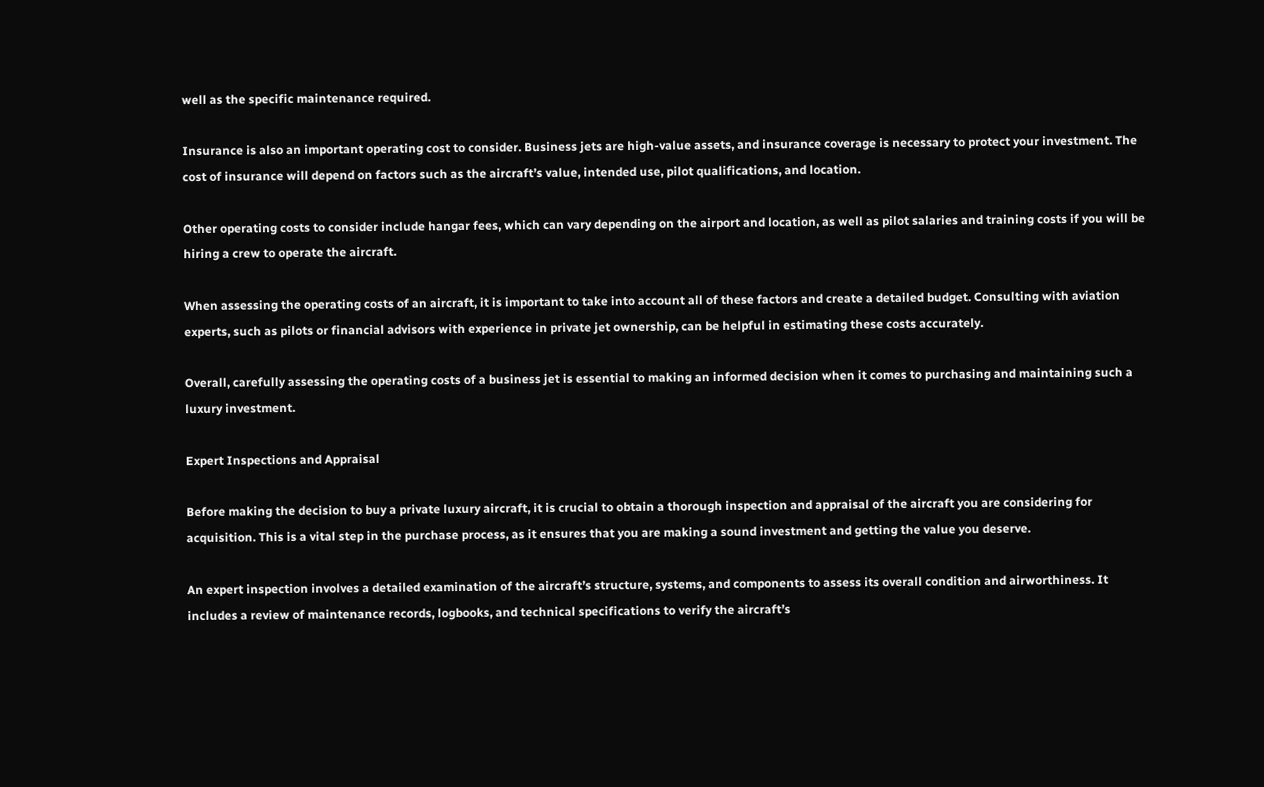well as the specific maintenance required.

Insurance is also an important operating cost to consider. Business jets are high-value assets, and insurance coverage is necessary to protect your investment. The cost of insurance will depend on factors such as the aircraft’s value, intended use, pilot qualifications, and location.

Other operating costs to consider include hangar fees, which can vary depending on the airport and location, as well as pilot salaries and training costs if you will be hiring a crew to operate the aircraft.

When assessing the operating costs of an aircraft, it is important to take into account all of these factors and create a detailed budget. Consulting with aviation experts, such as pilots or financial advisors with experience in private jet ownership, can be helpful in estimating these costs accurately.

Overall, carefully assessing the operating costs of a business jet is essential to making an informed decision when it comes to purchasing and maintaining such a luxury investment.

Expert Inspections and Appraisal

Before making the decision to buy a private luxury aircraft, it is crucial to obtain a thorough inspection and appraisal of the aircraft you are considering for acquisition. This is a vital step in the purchase process, as it ensures that you are making a sound investment and getting the value you deserve.

An expert inspection involves a detailed examination of the aircraft’s structure, systems, and components to assess its overall condition and airworthiness. It includes a review of maintenance records, logbooks, and technical specifications to verify the aircraft’s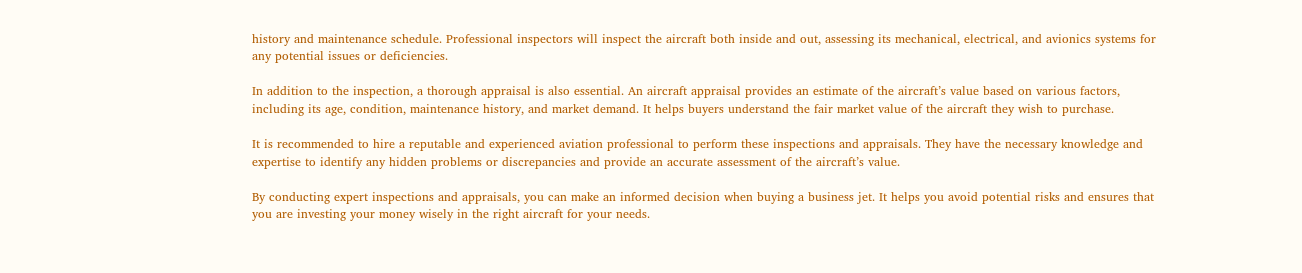history and maintenance schedule. Professional inspectors will inspect the aircraft both inside and out, assessing its mechanical, electrical, and avionics systems for any potential issues or deficiencies.

In addition to the inspection, a thorough appraisal is also essential. An aircraft appraisal provides an estimate of the aircraft’s value based on various factors, including its age, condition, maintenance history, and market demand. It helps buyers understand the fair market value of the aircraft they wish to purchase.

It is recommended to hire a reputable and experienced aviation professional to perform these inspections and appraisals. They have the necessary knowledge and expertise to identify any hidden problems or discrepancies and provide an accurate assessment of the aircraft’s value.

By conducting expert inspections and appraisals, you can make an informed decision when buying a business jet. It helps you avoid potential risks and ensures that you are investing your money wisely in the right aircraft for your needs.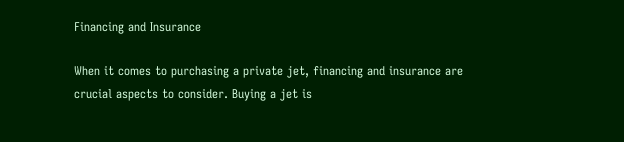Financing and Insurance

When it comes to purchasing a private jet, financing and insurance are crucial aspects to consider. Buying a jet is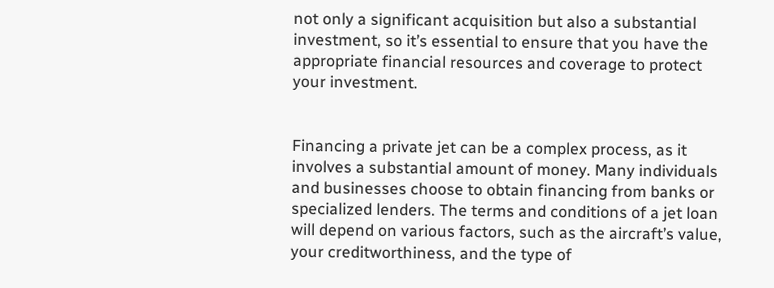not only a significant acquisition but also a substantial investment, so it’s essential to ensure that you have the appropriate financial resources and coverage to protect your investment.


Financing a private jet can be a complex process, as it involves a substantial amount of money. Many individuals and businesses choose to obtain financing from banks or specialized lenders. The terms and conditions of a jet loan will depend on various factors, such as the aircraft’s value, your creditworthiness, and the type of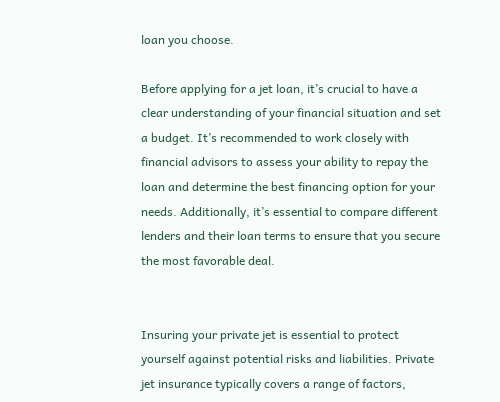loan you choose.

Before applying for a jet loan, it’s crucial to have a clear understanding of your financial situation and set a budget. It’s recommended to work closely with financial advisors to assess your ability to repay the loan and determine the best financing option for your needs. Additionally, it’s essential to compare different lenders and their loan terms to ensure that you secure the most favorable deal.


Insuring your private jet is essential to protect yourself against potential risks and liabilities. Private jet insurance typically covers a range of factors,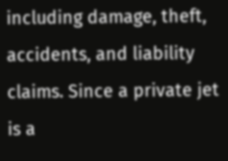including damage, theft, accidents, and liability claims. Since a private jet is a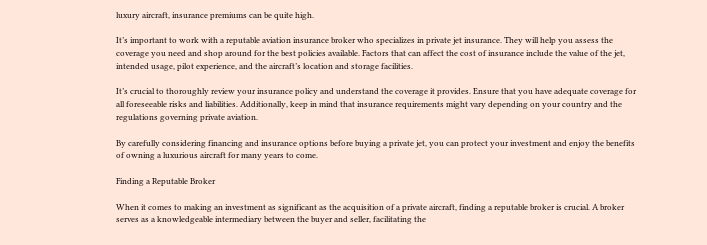luxury aircraft, insurance premiums can be quite high.

It’s important to work with a reputable aviation insurance broker who specializes in private jet insurance. They will help you assess the coverage you need and shop around for the best policies available. Factors that can affect the cost of insurance include the value of the jet, intended usage, pilot experience, and the aircraft’s location and storage facilities.

It’s crucial to thoroughly review your insurance policy and understand the coverage it provides. Ensure that you have adequate coverage for all foreseeable risks and liabilities. Additionally, keep in mind that insurance requirements might vary depending on your country and the regulations governing private aviation.

By carefully considering financing and insurance options before buying a private jet, you can protect your investment and enjoy the benefits of owning a luxurious aircraft for many years to come.

Finding a Reputable Broker

When it comes to making an investment as significant as the acquisition of a private aircraft, finding a reputable broker is crucial. A broker serves as a knowledgeable intermediary between the buyer and seller, facilitating the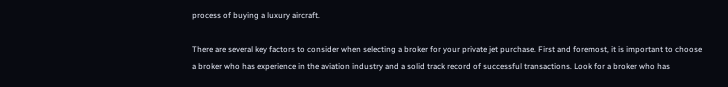process of buying a luxury aircraft.

There are several key factors to consider when selecting a broker for your private jet purchase. First and foremost, it is important to choose a broker who has experience in the aviation industry and a solid track record of successful transactions. Look for a broker who has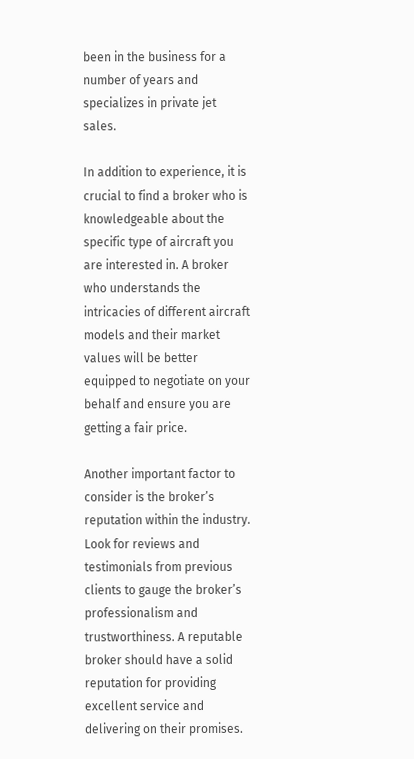been in the business for a number of years and specializes in private jet sales.

In addition to experience, it is crucial to find a broker who is knowledgeable about the specific type of aircraft you are interested in. A broker who understands the intricacies of different aircraft models and their market values will be better equipped to negotiate on your behalf and ensure you are getting a fair price.

Another important factor to consider is the broker’s reputation within the industry. Look for reviews and testimonials from previous clients to gauge the broker’s professionalism and trustworthiness. A reputable broker should have a solid reputation for providing excellent service and delivering on their promises.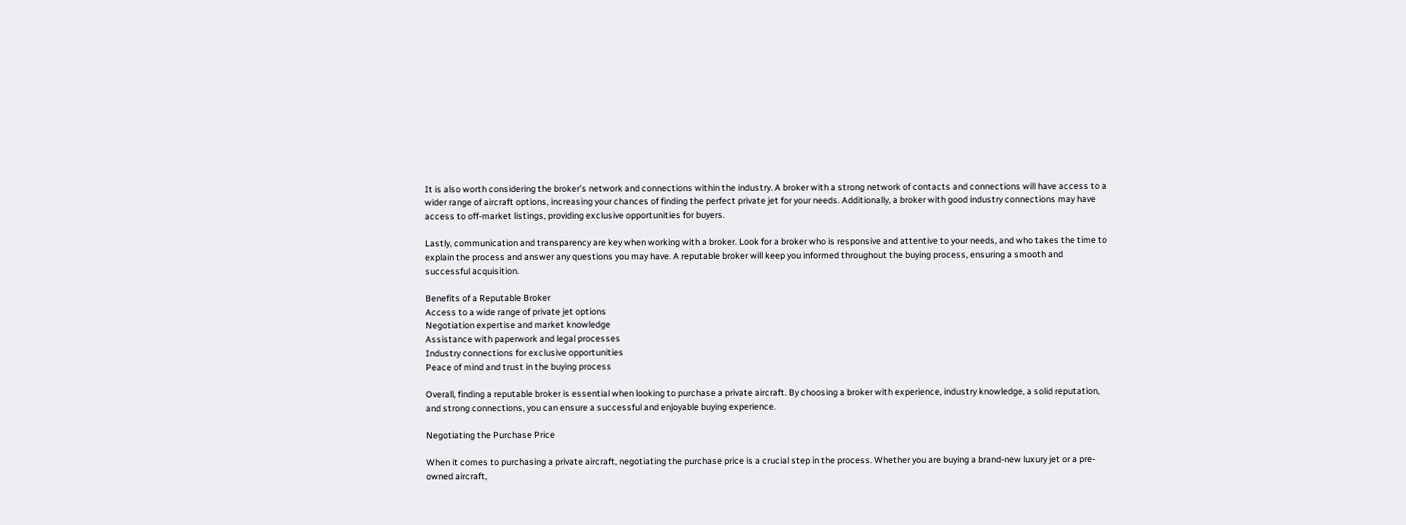It is also worth considering the broker’s network and connections within the industry. A broker with a strong network of contacts and connections will have access to a wider range of aircraft options, increasing your chances of finding the perfect private jet for your needs. Additionally, a broker with good industry connections may have access to off-market listings, providing exclusive opportunities for buyers.

Lastly, communication and transparency are key when working with a broker. Look for a broker who is responsive and attentive to your needs, and who takes the time to explain the process and answer any questions you may have. A reputable broker will keep you informed throughout the buying process, ensuring a smooth and successful acquisition.

Benefits of a Reputable Broker
Access to a wide range of private jet options
Negotiation expertise and market knowledge
Assistance with paperwork and legal processes
Industry connections for exclusive opportunities
Peace of mind and trust in the buying process

Overall, finding a reputable broker is essential when looking to purchase a private aircraft. By choosing a broker with experience, industry knowledge, a solid reputation, and strong connections, you can ensure a successful and enjoyable buying experience.

Negotiating the Purchase Price

When it comes to purchasing a private aircraft, negotiating the purchase price is a crucial step in the process. Whether you are buying a brand-new luxury jet or a pre-owned aircraft,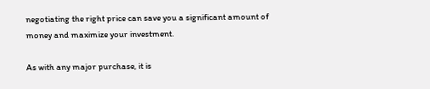negotiating the right price can save you a significant amount of money and maximize your investment.

As with any major purchase, it is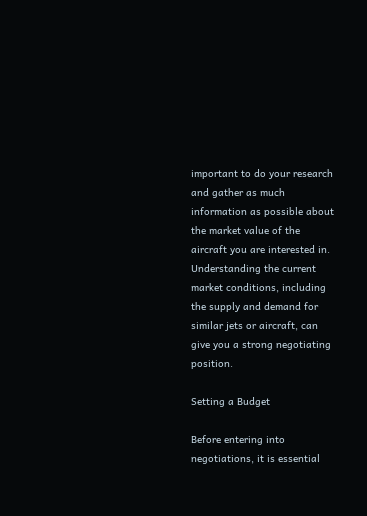important to do your research and gather as much information as possible about the market value of the aircraft you are interested in. Understanding the current market conditions, including the supply and demand for similar jets or aircraft, can give you a strong negotiating position.

Setting a Budget

Before entering into negotiations, it is essential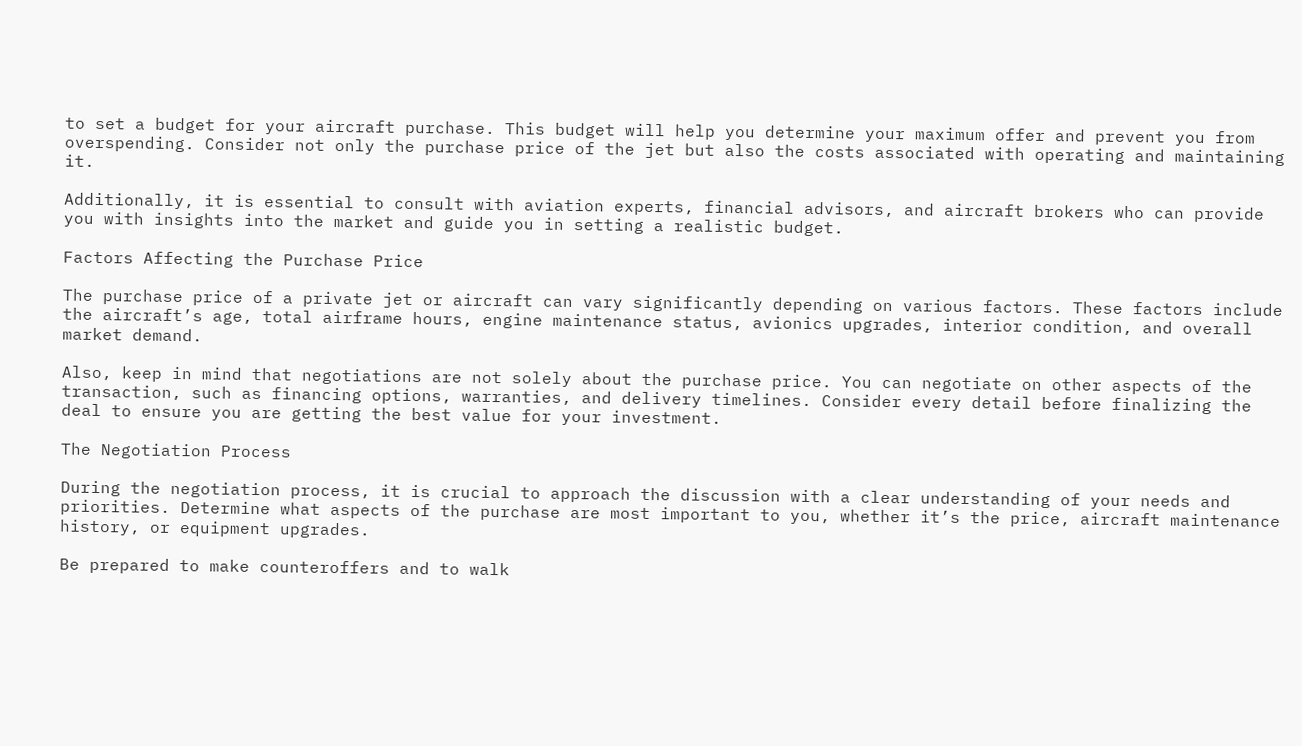to set a budget for your aircraft purchase. This budget will help you determine your maximum offer and prevent you from overspending. Consider not only the purchase price of the jet but also the costs associated with operating and maintaining it.

Additionally, it is essential to consult with aviation experts, financial advisors, and aircraft brokers who can provide you with insights into the market and guide you in setting a realistic budget.

Factors Affecting the Purchase Price

The purchase price of a private jet or aircraft can vary significantly depending on various factors. These factors include the aircraft’s age, total airframe hours, engine maintenance status, avionics upgrades, interior condition, and overall market demand.

Also, keep in mind that negotiations are not solely about the purchase price. You can negotiate on other aspects of the transaction, such as financing options, warranties, and delivery timelines. Consider every detail before finalizing the deal to ensure you are getting the best value for your investment.

The Negotiation Process

During the negotiation process, it is crucial to approach the discussion with a clear understanding of your needs and priorities. Determine what aspects of the purchase are most important to you, whether it’s the price, aircraft maintenance history, or equipment upgrades.

Be prepared to make counteroffers and to walk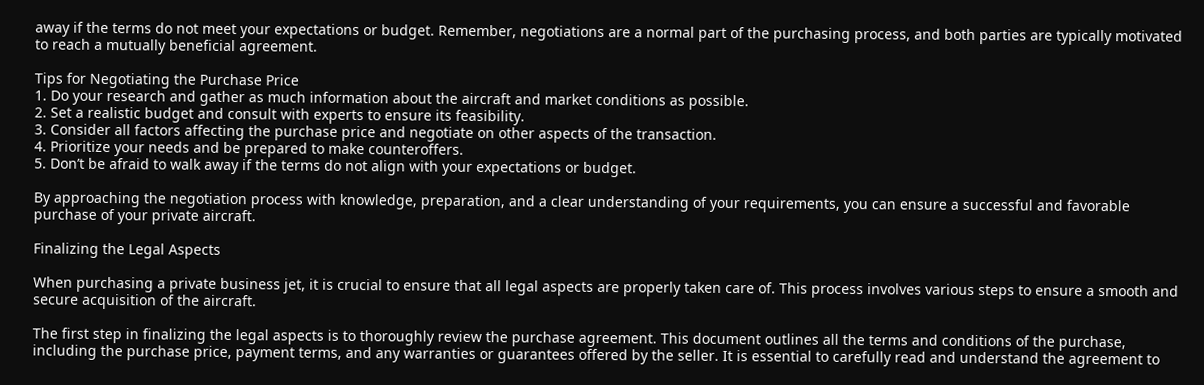away if the terms do not meet your expectations or budget. Remember, negotiations are a normal part of the purchasing process, and both parties are typically motivated to reach a mutually beneficial agreement.

Tips for Negotiating the Purchase Price
1. Do your research and gather as much information about the aircraft and market conditions as possible.
2. Set a realistic budget and consult with experts to ensure its feasibility.
3. Consider all factors affecting the purchase price and negotiate on other aspects of the transaction.
4. Prioritize your needs and be prepared to make counteroffers.
5. Don’t be afraid to walk away if the terms do not align with your expectations or budget.

By approaching the negotiation process with knowledge, preparation, and a clear understanding of your requirements, you can ensure a successful and favorable purchase of your private aircraft.

Finalizing the Legal Aspects

When purchasing a private business jet, it is crucial to ensure that all legal aspects are properly taken care of. This process involves various steps to ensure a smooth and secure acquisition of the aircraft.

The first step in finalizing the legal aspects is to thoroughly review the purchase agreement. This document outlines all the terms and conditions of the purchase, including the purchase price, payment terms, and any warranties or guarantees offered by the seller. It is essential to carefully read and understand the agreement to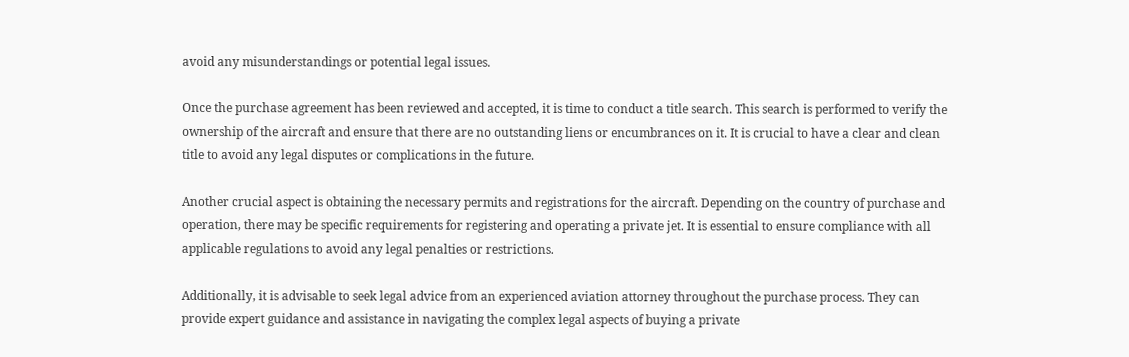avoid any misunderstandings or potential legal issues.

Once the purchase agreement has been reviewed and accepted, it is time to conduct a title search. This search is performed to verify the ownership of the aircraft and ensure that there are no outstanding liens or encumbrances on it. It is crucial to have a clear and clean title to avoid any legal disputes or complications in the future.

Another crucial aspect is obtaining the necessary permits and registrations for the aircraft. Depending on the country of purchase and operation, there may be specific requirements for registering and operating a private jet. It is essential to ensure compliance with all applicable regulations to avoid any legal penalties or restrictions.

Additionally, it is advisable to seek legal advice from an experienced aviation attorney throughout the purchase process. They can provide expert guidance and assistance in navigating the complex legal aspects of buying a private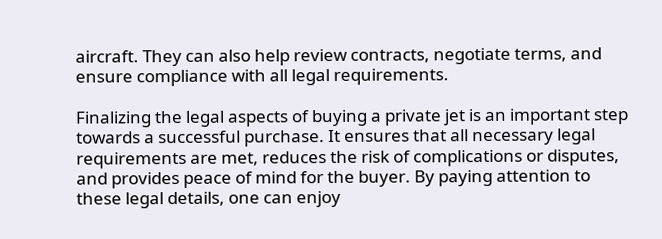aircraft. They can also help review contracts, negotiate terms, and ensure compliance with all legal requirements.

Finalizing the legal aspects of buying a private jet is an important step towards a successful purchase. It ensures that all necessary legal requirements are met, reduces the risk of complications or disputes, and provides peace of mind for the buyer. By paying attention to these legal details, one can enjoy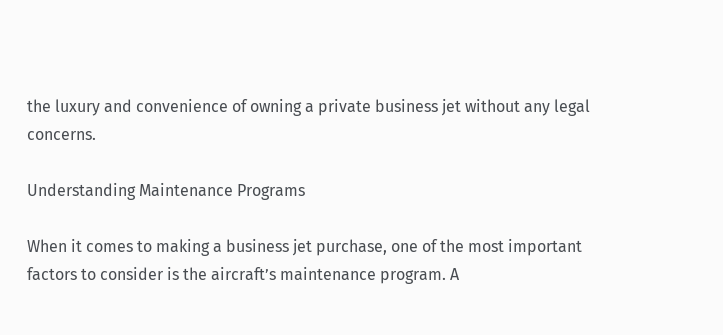the luxury and convenience of owning a private business jet without any legal concerns.

Understanding Maintenance Programs

When it comes to making a business jet purchase, one of the most important factors to consider is the aircraft’s maintenance program. A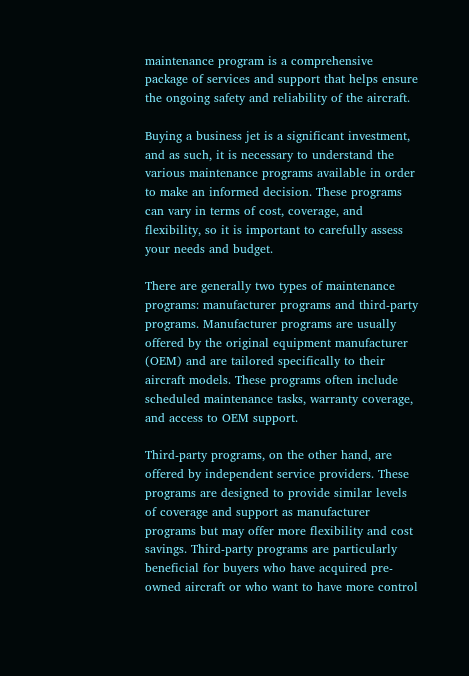maintenance program is a comprehensive package of services and support that helps ensure the ongoing safety and reliability of the aircraft.

Buying a business jet is a significant investment, and as such, it is necessary to understand the various maintenance programs available in order to make an informed decision. These programs can vary in terms of cost, coverage, and flexibility, so it is important to carefully assess your needs and budget.

There are generally two types of maintenance programs: manufacturer programs and third-party programs. Manufacturer programs are usually offered by the original equipment manufacturer (OEM) and are tailored specifically to their aircraft models. These programs often include scheduled maintenance tasks, warranty coverage, and access to OEM support.

Third-party programs, on the other hand, are offered by independent service providers. These programs are designed to provide similar levels of coverage and support as manufacturer programs but may offer more flexibility and cost savings. Third-party programs are particularly beneficial for buyers who have acquired pre-owned aircraft or who want to have more control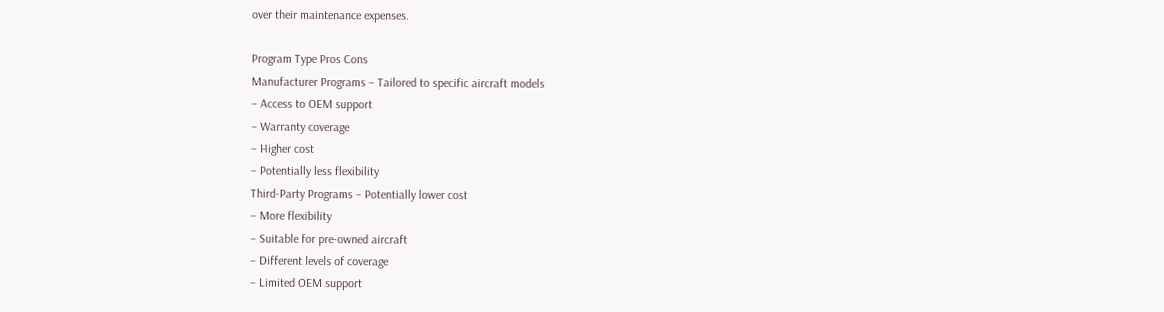over their maintenance expenses.

Program Type Pros Cons
Manufacturer Programs – Tailored to specific aircraft models
– Access to OEM support
– Warranty coverage
– Higher cost
– Potentially less flexibility
Third-Party Programs – Potentially lower cost
– More flexibility
– Suitable for pre-owned aircraft
– Different levels of coverage
– Limited OEM support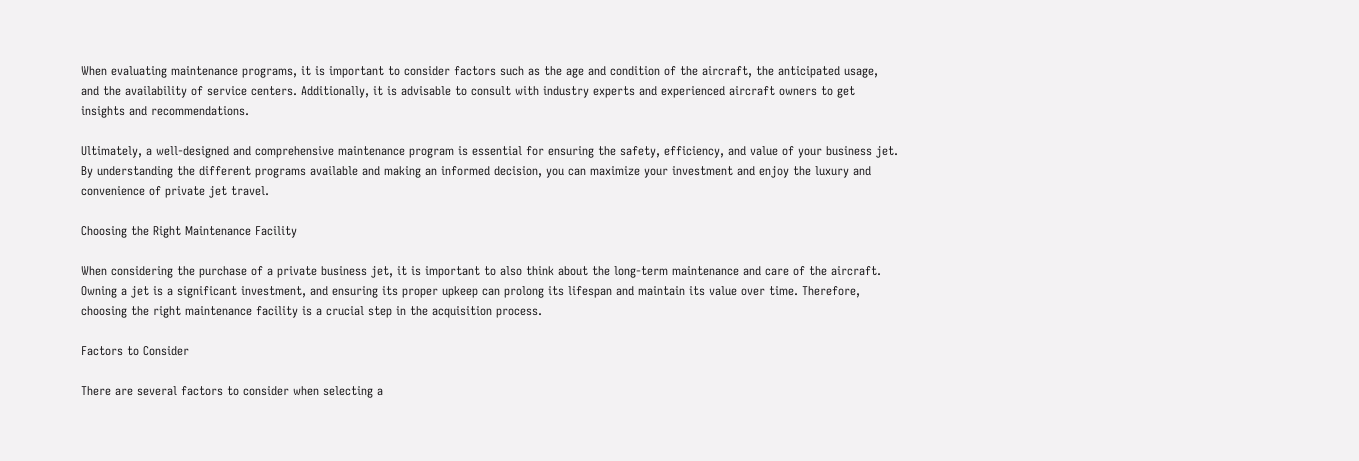When evaluating maintenance programs, it is important to consider factors such as the age and condition of the aircraft, the anticipated usage, and the availability of service centers. Additionally, it is advisable to consult with industry experts and experienced aircraft owners to get insights and recommendations.

Ultimately, a well-designed and comprehensive maintenance program is essential for ensuring the safety, efficiency, and value of your business jet. By understanding the different programs available and making an informed decision, you can maximize your investment and enjoy the luxury and convenience of private jet travel.

Choosing the Right Maintenance Facility

When considering the purchase of a private business jet, it is important to also think about the long-term maintenance and care of the aircraft. Owning a jet is a significant investment, and ensuring its proper upkeep can prolong its lifespan and maintain its value over time. Therefore, choosing the right maintenance facility is a crucial step in the acquisition process.

Factors to Consider

There are several factors to consider when selecting a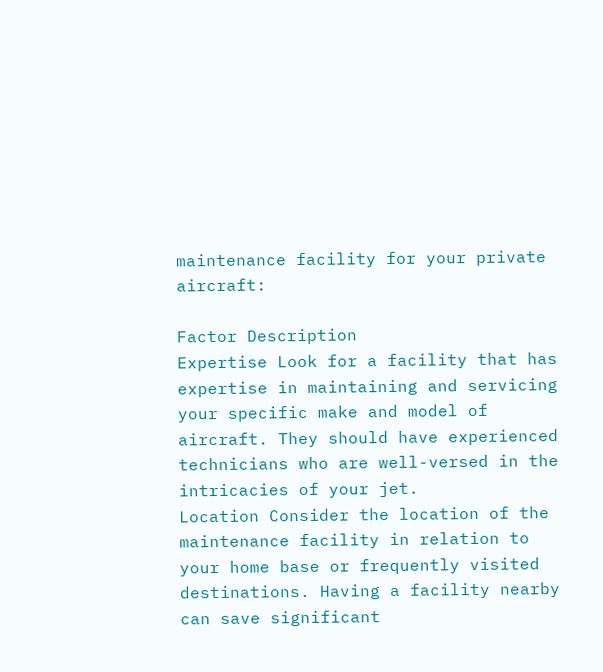maintenance facility for your private aircraft:

Factor Description
Expertise Look for a facility that has expertise in maintaining and servicing your specific make and model of aircraft. They should have experienced technicians who are well-versed in the intricacies of your jet.
Location Consider the location of the maintenance facility in relation to your home base or frequently visited destinations. Having a facility nearby can save significant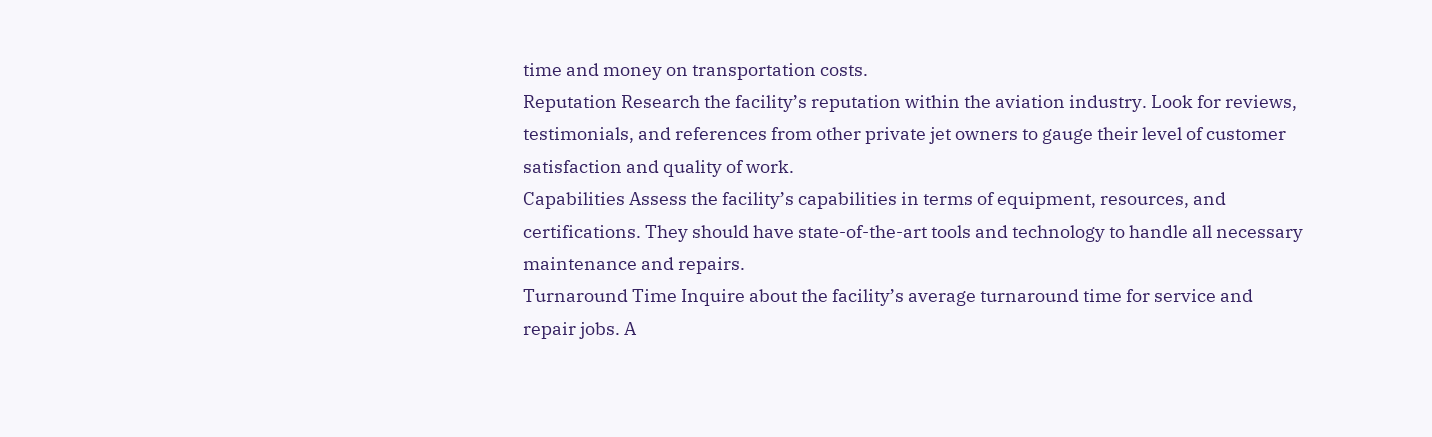time and money on transportation costs.
Reputation Research the facility’s reputation within the aviation industry. Look for reviews, testimonials, and references from other private jet owners to gauge their level of customer satisfaction and quality of work.
Capabilities Assess the facility’s capabilities in terms of equipment, resources, and certifications. They should have state-of-the-art tools and technology to handle all necessary maintenance and repairs.
Turnaround Time Inquire about the facility’s average turnaround time for service and repair jobs. A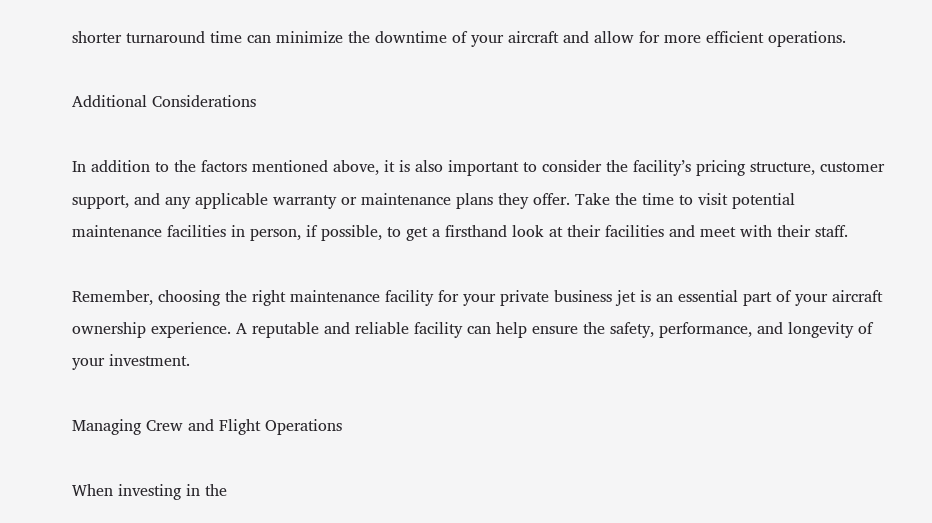shorter turnaround time can minimize the downtime of your aircraft and allow for more efficient operations.

Additional Considerations

In addition to the factors mentioned above, it is also important to consider the facility’s pricing structure, customer support, and any applicable warranty or maintenance plans they offer. Take the time to visit potential maintenance facilities in person, if possible, to get a firsthand look at their facilities and meet with their staff.

Remember, choosing the right maintenance facility for your private business jet is an essential part of your aircraft ownership experience. A reputable and reliable facility can help ensure the safety, performance, and longevity of your investment.

Managing Crew and Flight Operations

When investing in the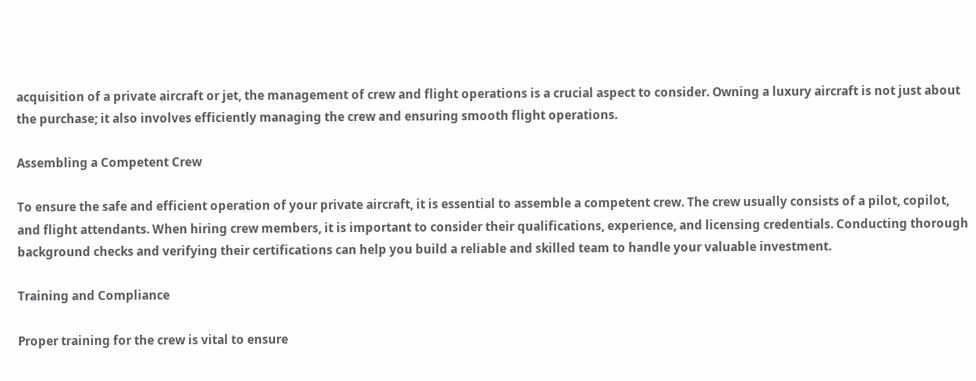acquisition of a private aircraft or jet, the management of crew and flight operations is a crucial aspect to consider. Owning a luxury aircraft is not just about the purchase; it also involves efficiently managing the crew and ensuring smooth flight operations.

Assembling a Competent Crew

To ensure the safe and efficient operation of your private aircraft, it is essential to assemble a competent crew. The crew usually consists of a pilot, copilot, and flight attendants. When hiring crew members, it is important to consider their qualifications, experience, and licensing credentials. Conducting thorough background checks and verifying their certifications can help you build a reliable and skilled team to handle your valuable investment.

Training and Compliance

Proper training for the crew is vital to ensure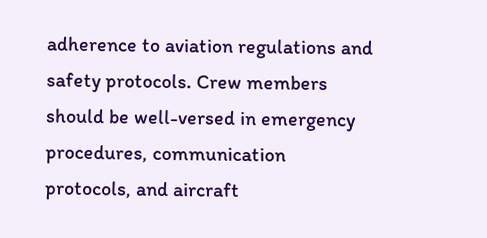adherence to aviation regulations and safety protocols. Crew members should be well-versed in emergency procedures, communication protocols, and aircraft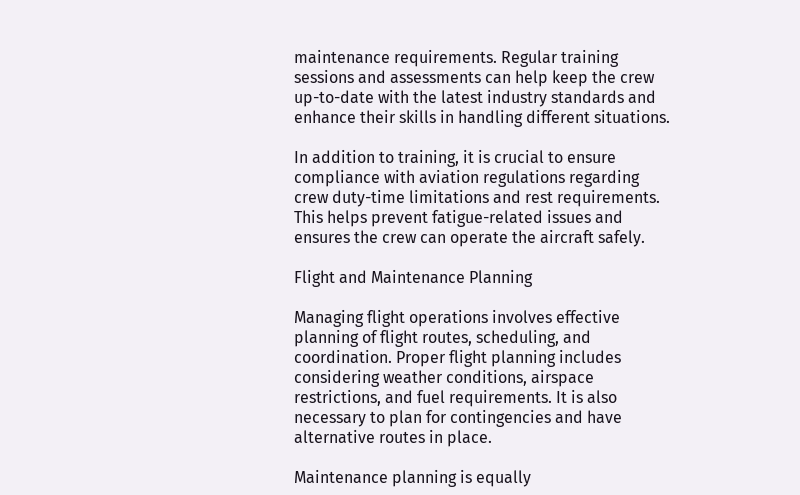maintenance requirements. Regular training sessions and assessments can help keep the crew up-to-date with the latest industry standards and enhance their skills in handling different situations.

In addition to training, it is crucial to ensure compliance with aviation regulations regarding crew duty-time limitations and rest requirements. This helps prevent fatigue-related issues and ensures the crew can operate the aircraft safely.

Flight and Maintenance Planning

Managing flight operations involves effective planning of flight routes, scheduling, and coordination. Proper flight planning includes considering weather conditions, airspace restrictions, and fuel requirements. It is also necessary to plan for contingencies and have alternative routes in place.

Maintenance planning is equally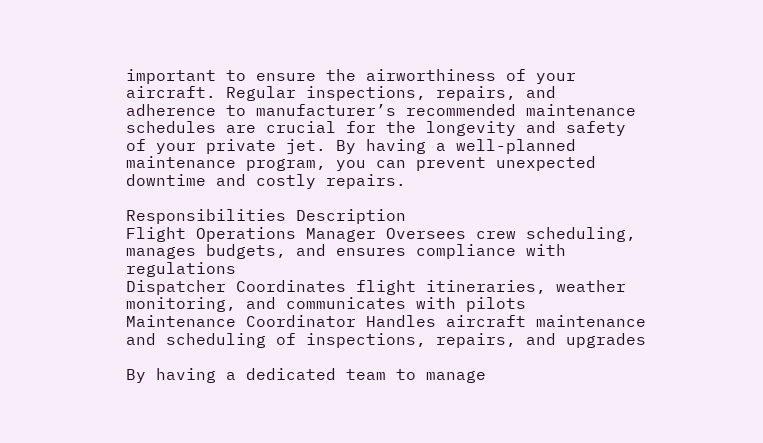important to ensure the airworthiness of your aircraft. Regular inspections, repairs, and adherence to manufacturer’s recommended maintenance schedules are crucial for the longevity and safety of your private jet. By having a well-planned maintenance program, you can prevent unexpected downtime and costly repairs.

Responsibilities Description
Flight Operations Manager Oversees crew scheduling, manages budgets, and ensures compliance with regulations
Dispatcher Coordinates flight itineraries, weather monitoring, and communicates with pilots
Maintenance Coordinator Handles aircraft maintenance and scheduling of inspections, repairs, and upgrades

By having a dedicated team to manage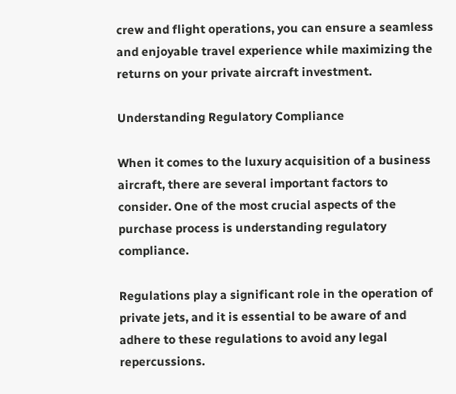crew and flight operations, you can ensure a seamless and enjoyable travel experience while maximizing the returns on your private aircraft investment.

Understanding Regulatory Compliance

When it comes to the luxury acquisition of a business aircraft, there are several important factors to consider. One of the most crucial aspects of the purchase process is understanding regulatory compliance.

Regulations play a significant role in the operation of private jets, and it is essential to be aware of and adhere to these regulations to avoid any legal repercussions.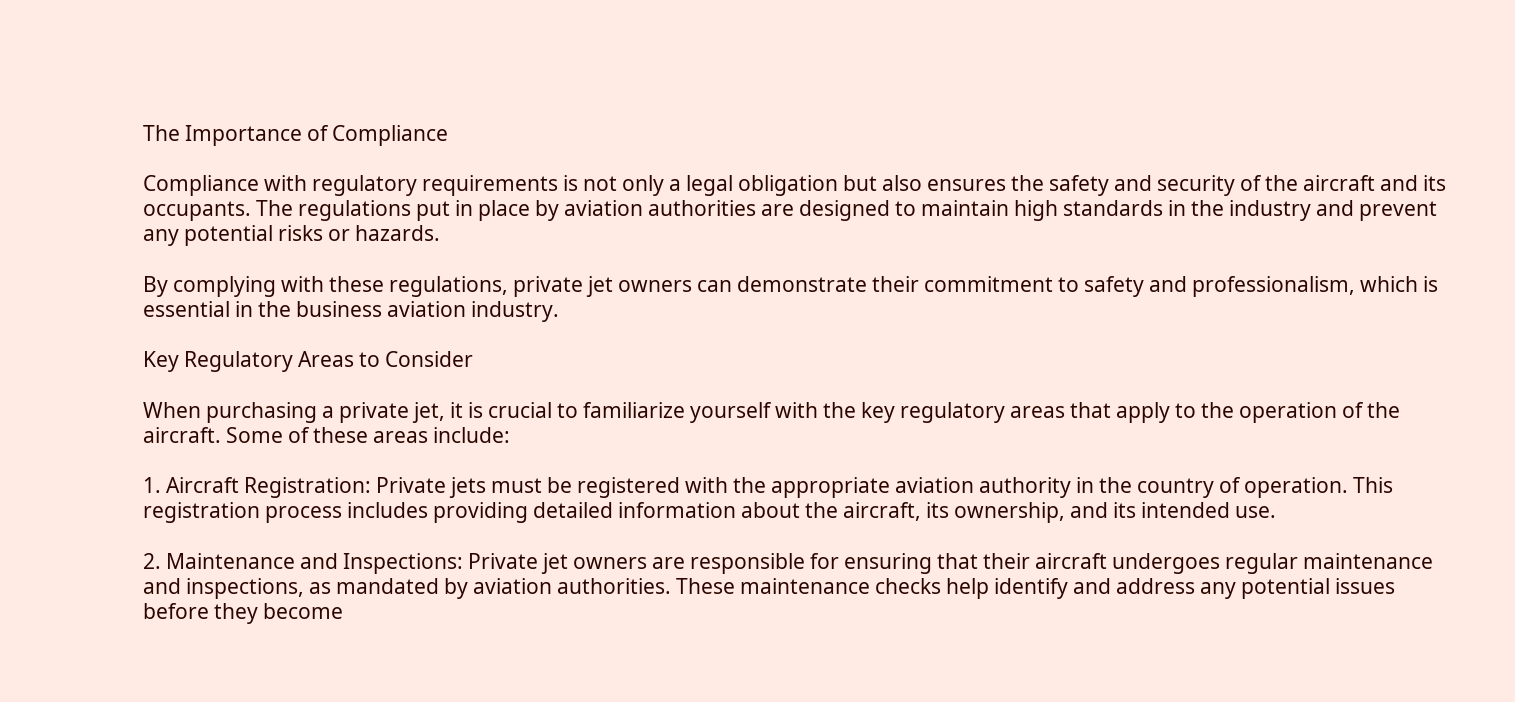The Importance of Compliance

Compliance with regulatory requirements is not only a legal obligation but also ensures the safety and security of the aircraft and its occupants. The regulations put in place by aviation authorities are designed to maintain high standards in the industry and prevent any potential risks or hazards.

By complying with these regulations, private jet owners can demonstrate their commitment to safety and professionalism, which is essential in the business aviation industry.

Key Regulatory Areas to Consider

When purchasing a private jet, it is crucial to familiarize yourself with the key regulatory areas that apply to the operation of the aircraft. Some of these areas include:

1. Aircraft Registration: Private jets must be registered with the appropriate aviation authority in the country of operation. This registration process includes providing detailed information about the aircraft, its ownership, and its intended use.

2. Maintenance and Inspections: Private jet owners are responsible for ensuring that their aircraft undergoes regular maintenance and inspections, as mandated by aviation authorities. These maintenance checks help identify and address any potential issues before they become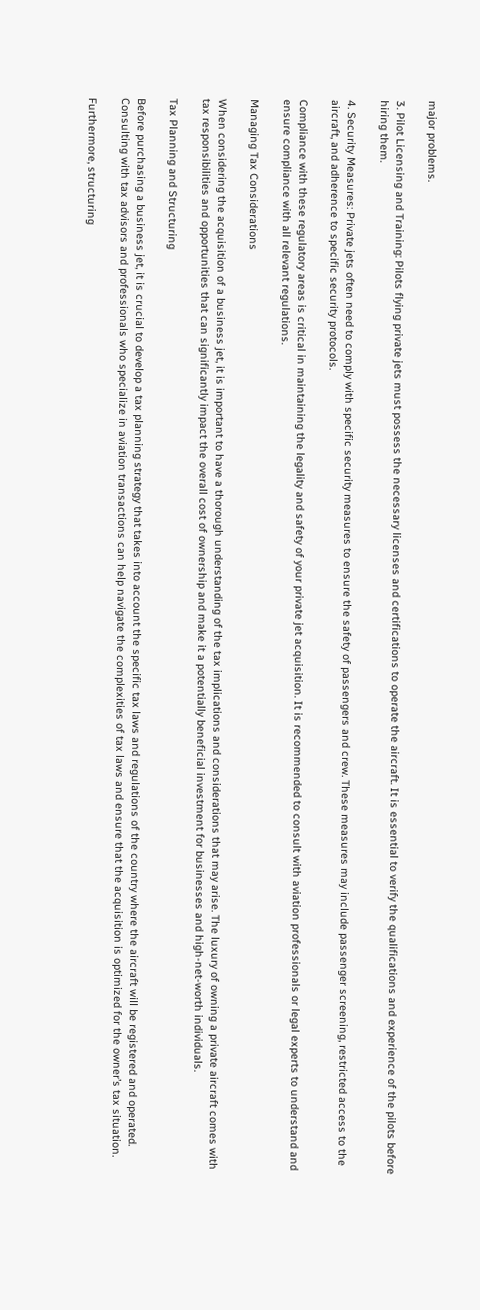major problems.

3. Pilot Licensing and Training: Pilots flying private jets must possess the necessary licenses and certifications to operate the aircraft. It is essential to verify the qualifications and experience of the pilots before hiring them.

4. Security Measures: Private jets often need to comply with specific security measures to ensure the safety of passengers and crew. These measures may include passenger screening, restricted access to the aircraft, and adherence to specific security protocols.

Compliance with these regulatory areas is critical in maintaining the legality and safety of your private jet acquisition. It is recommended to consult with aviation professionals or legal experts to understand and ensure compliance with all relevant regulations.

Managing Tax Considerations

When considering the acquisition of a business jet, it is important to have a thorough understanding of the tax implications and considerations that may arise. The luxury of owning a private aircraft comes with tax responsibilities and opportunities that can significantly impact the overall cost of ownership and make it a potentially beneficial investment for businesses and high-net-worth individuals.

Tax Planning and Structuring

Before purchasing a business jet, it is crucial to develop a tax planning strategy that takes into account the specific tax laws and regulations of the country where the aircraft will be registered and operated. Consulting with tax advisors and professionals who specialize in aviation transactions can help navigate the complexities of tax laws and ensure that the acquisition is optimized for the owner’s tax situation.

Furthermore, structuring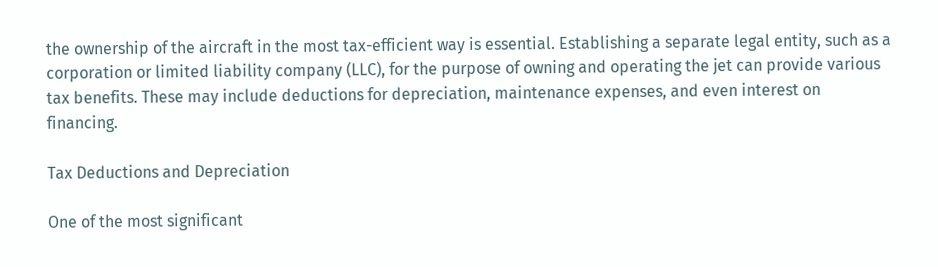the ownership of the aircraft in the most tax-efficient way is essential. Establishing a separate legal entity, such as a corporation or limited liability company (LLC), for the purpose of owning and operating the jet can provide various tax benefits. These may include deductions for depreciation, maintenance expenses, and even interest on financing.

Tax Deductions and Depreciation

One of the most significant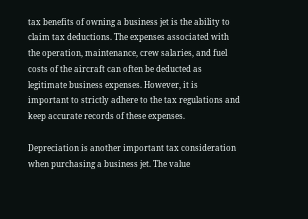tax benefits of owning a business jet is the ability to claim tax deductions. The expenses associated with the operation, maintenance, crew salaries, and fuel costs of the aircraft can often be deducted as legitimate business expenses. However, it is important to strictly adhere to the tax regulations and keep accurate records of these expenses.

Depreciation is another important tax consideration when purchasing a business jet. The value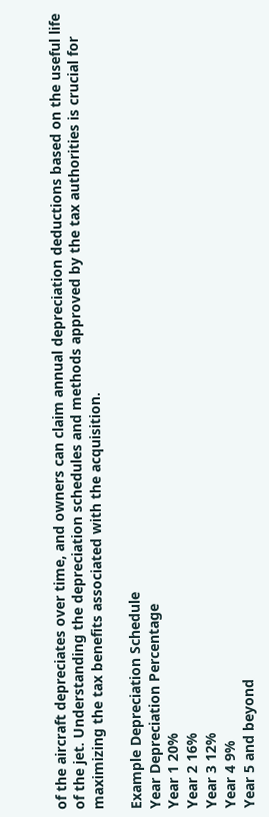of the aircraft depreciates over time, and owners can claim annual depreciation deductions based on the useful life of the jet. Understanding the depreciation schedules and methods approved by the tax authorities is crucial for maximizing the tax benefits associated with the acquisition.

Example Depreciation Schedule
Year Depreciation Percentage
Year 1 20%
Year 2 16%
Year 3 12%
Year 4 9%
Year 5 and beyond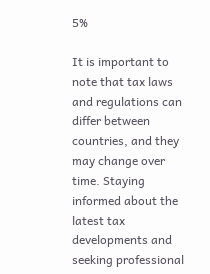5%

It is important to note that tax laws and regulations can differ between countries, and they may change over time. Staying informed about the latest tax developments and seeking professional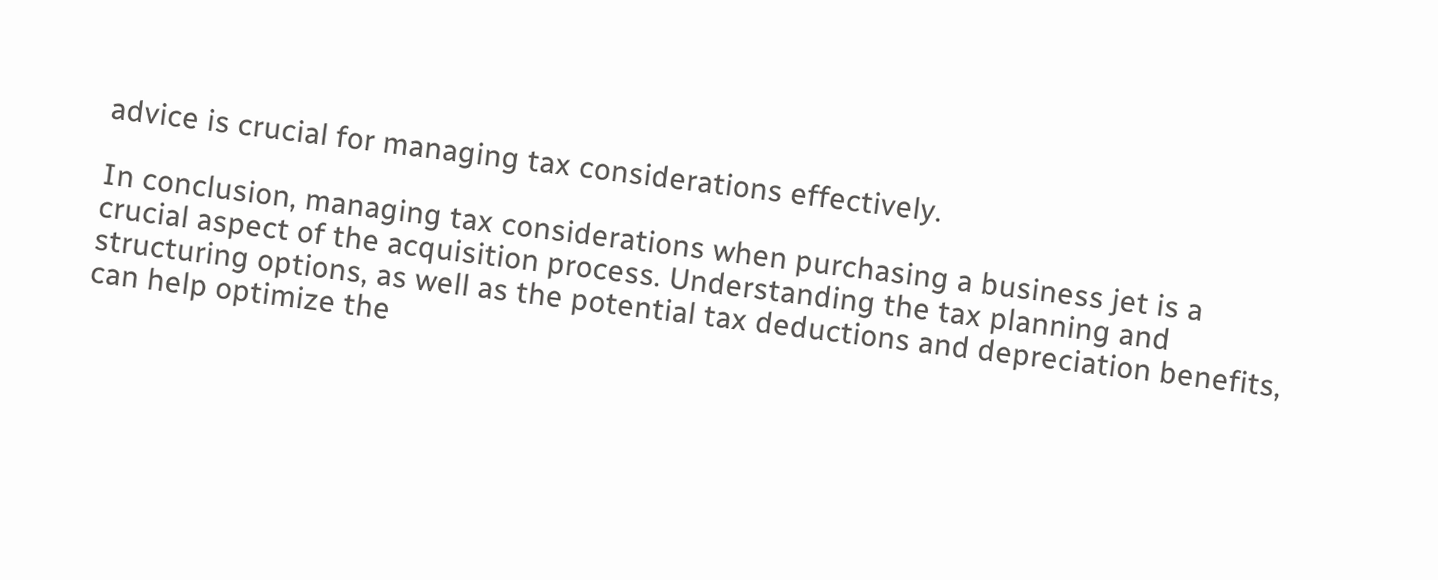advice is crucial for managing tax considerations effectively.

In conclusion, managing tax considerations when purchasing a business jet is a crucial aspect of the acquisition process. Understanding the tax planning and structuring options, as well as the potential tax deductions and depreciation benefits, can help optimize the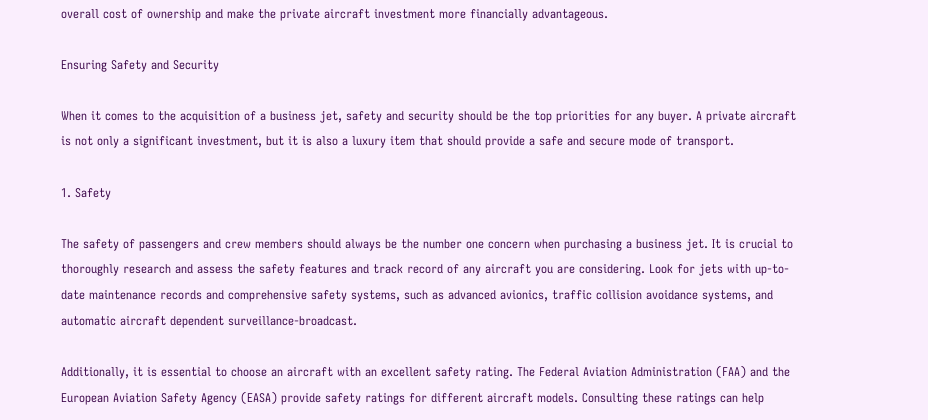overall cost of ownership and make the private aircraft investment more financially advantageous.

Ensuring Safety and Security

When it comes to the acquisition of a business jet, safety and security should be the top priorities for any buyer. A private aircraft is not only a significant investment, but it is also a luxury item that should provide a safe and secure mode of transport.

1. Safety

The safety of passengers and crew members should always be the number one concern when purchasing a business jet. It is crucial to thoroughly research and assess the safety features and track record of any aircraft you are considering. Look for jets with up-to-date maintenance records and comprehensive safety systems, such as advanced avionics, traffic collision avoidance systems, and automatic aircraft dependent surveillance-broadcast.

Additionally, it is essential to choose an aircraft with an excellent safety rating. The Federal Aviation Administration (FAA) and the European Aviation Safety Agency (EASA) provide safety ratings for different aircraft models. Consulting these ratings can help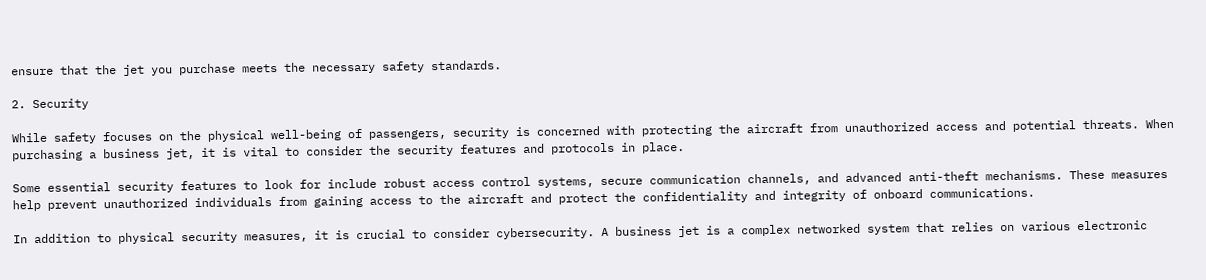ensure that the jet you purchase meets the necessary safety standards.

2. Security

While safety focuses on the physical well-being of passengers, security is concerned with protecting the aircraft from unauthorized access and potential threats. When purchasing a business jet, it is vital to consider the security features and protocols in place.

Some essential security features to look for include robust access control systems, secure communication channels, and advanced anti-theft mechanisms. These measures help prevent unauthorized individuals from gaining access to the aircraft and protect the confidentiality and integrity of onboard communications.

In addition to physical security measures, it is crucial to consider cybersecurity. A business jet is a complex networked system that relies on various electronic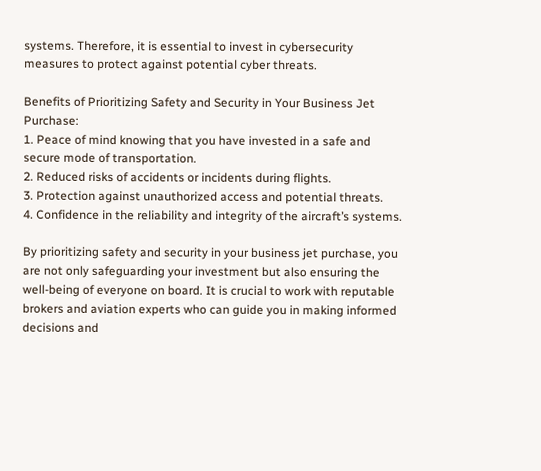systems. Therefore, it is essential to invest in cybersecurity measures to protect against potential cyber threats.

Benefits of Prioritizing Safety and Security in Your Business Jet Purchase:
1. Peace of mind knowing that you have invested in a safe and secure mode of transportation.
2. Reduced risks of accidents or incidents during flights.
3. Protection against unauthorized access and potential threats.
4. Confidence in the reliability and integrity of the aircraft’s systems.

By prioritizing safety and security in your business jet purchase, you are not only safeguarding your investment but also ensuring the well-being of everyone on board. It is crucial to work with reputable brokers and aviation experts who can guide you in making informed decisions and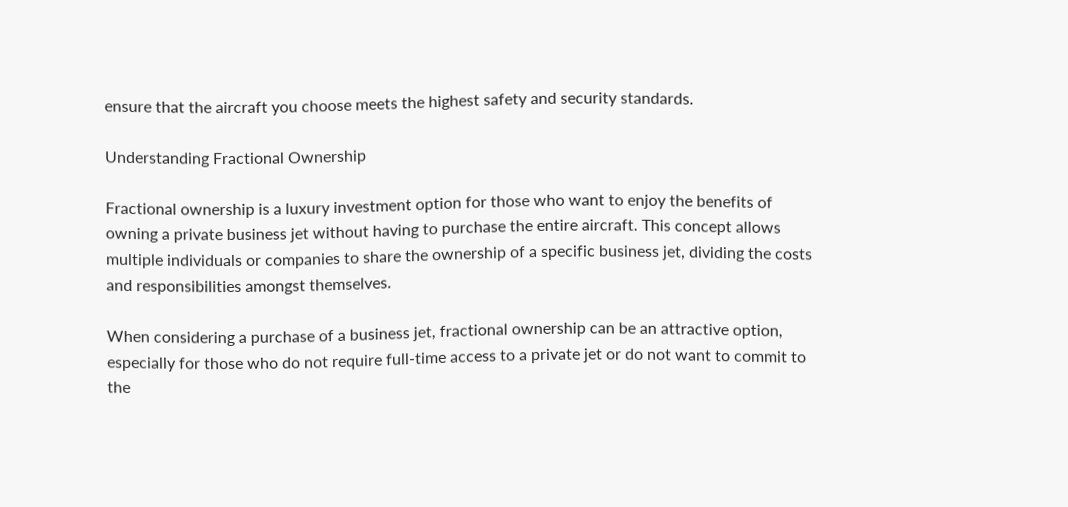ensure that the aircraft you choose meets the highest safety and security standards.

Understanding Fractional Ownership

Fractional ownership is a luxury investment option for those who want to enjoy the benefits of owning a private business jet without having to purchase the entire aircraft. This concept allows multiple individuals or companies to share the ownership of a specific business jet, dividing the costs and responsibilities amongst themselves.

When considering a purchase of a business jet, fractional ownership can be an attractive option, especially for those who do not require full-time access to a private jet or do not want to commit to the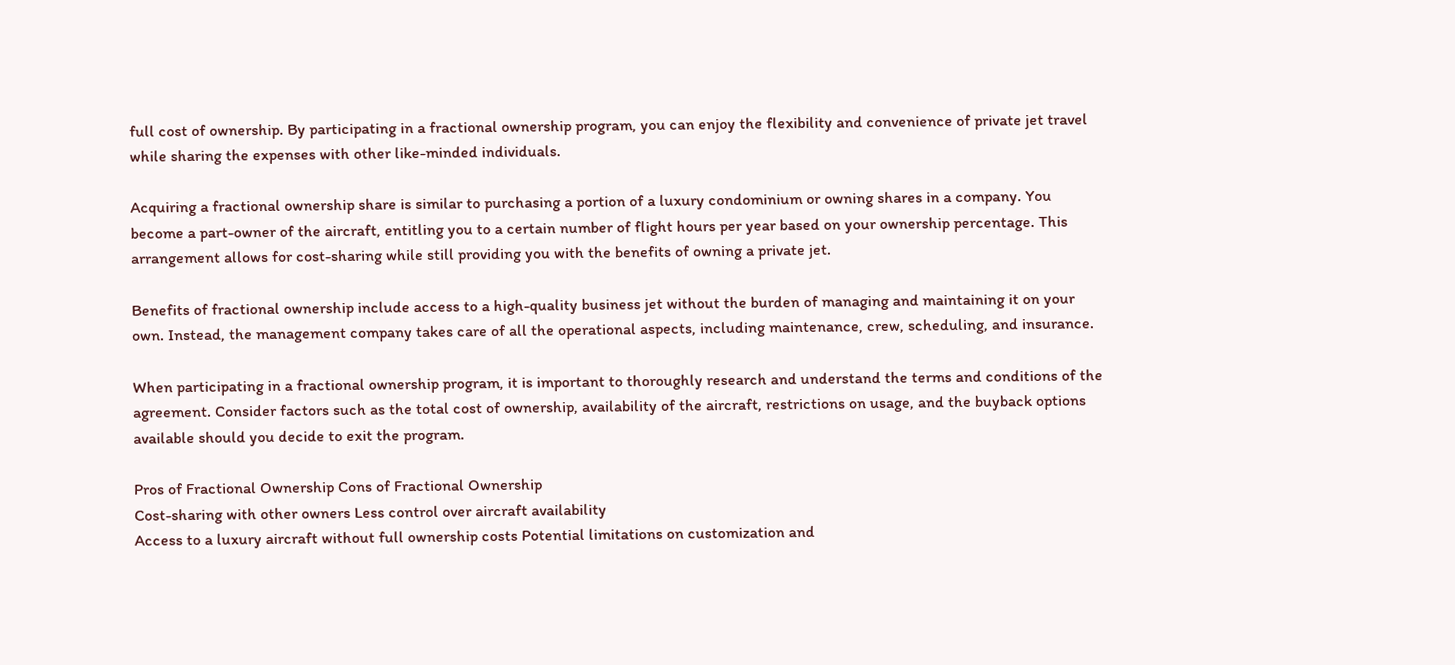full cost of ownership. By participating in a fractional ownership program, you can enjoy the flexibility and convenience of private jet travel while sharing the expenses with other like-minded individuals.

Acquiring a fractional ownership share is similar to purchasing a portion of a luxury condominium or owning shares in a company. You become a part-owner of the aircraft, entitling you to a certain number of flight hours per year based on your ownership percentage. This arrangement allows for cost-sharing while still providing you with the benefits of owning a private jet.

Benefits of fractional ownership include access to a high-quality business jet without the burden of managing and maintaining it on your own. Instead, the management company takes care of all the operational aspects, including maintenance, crew, scheduling, and insurance.

When participating in a fractional ownership program, it is important to thoroughly research and understand the terms and conditions of the agreement. Consider factors such as the total cost of ownership, availability of the aircraft, restrictions on usage, and the buyback options available should you decide to exit the program.

Pros of Fractional Ownership Cons of Fractional Ownership
Cost-sharing with other owners Less control over aircraft availability
Access to a luxury aircraft without full ownership costs Potential limitations on customization and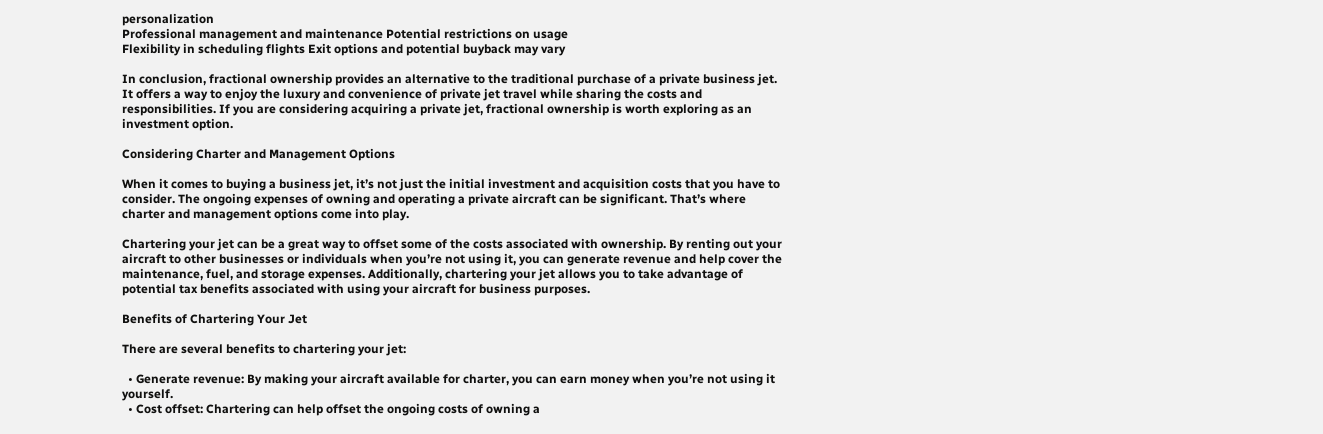personalization
Professional management and maintenance Potential restrictions on usage
Flexibility in scheduling flights Exit options and potential buyback may vary

In conclusion, fractional ownership provides an alternative to the traditional purchase of a private business jet. It offers a way to enjoy the luxury and convenience of private jet travel while sharing the costs and responsibilities. If you are considering acquiring a private jet, fractional ownership is worth exploring as an investment option.

Considering Charter and Management Options

When it comes to buying a business jet, it’s not just the initial investment and acquisition costs that you have to consider. The ongoing expenses of owning and operating a private aircraft can be significant. That’s where charter and management options come into play.

Chartering your jet can be a great way to offset some of the costs associated with ownership. By renting out your aircraft to other businesses or individuals when you’re not using it, you can generate revenue and help cover the maintenance, fuel, and storage expenses. Additionally, chartering your jet allows you to take advantage of potential tax benefits associated with using your aircraft for business purposes.

Benefits of Chartering Your Jet

There are several benefits to chartering your jet:

  • Generate revenue: By making your aircraft available for charter, you can earn money when you’re not using it yourself.
  • Cost offset: Chartering can help offset the ongoing costs of owning a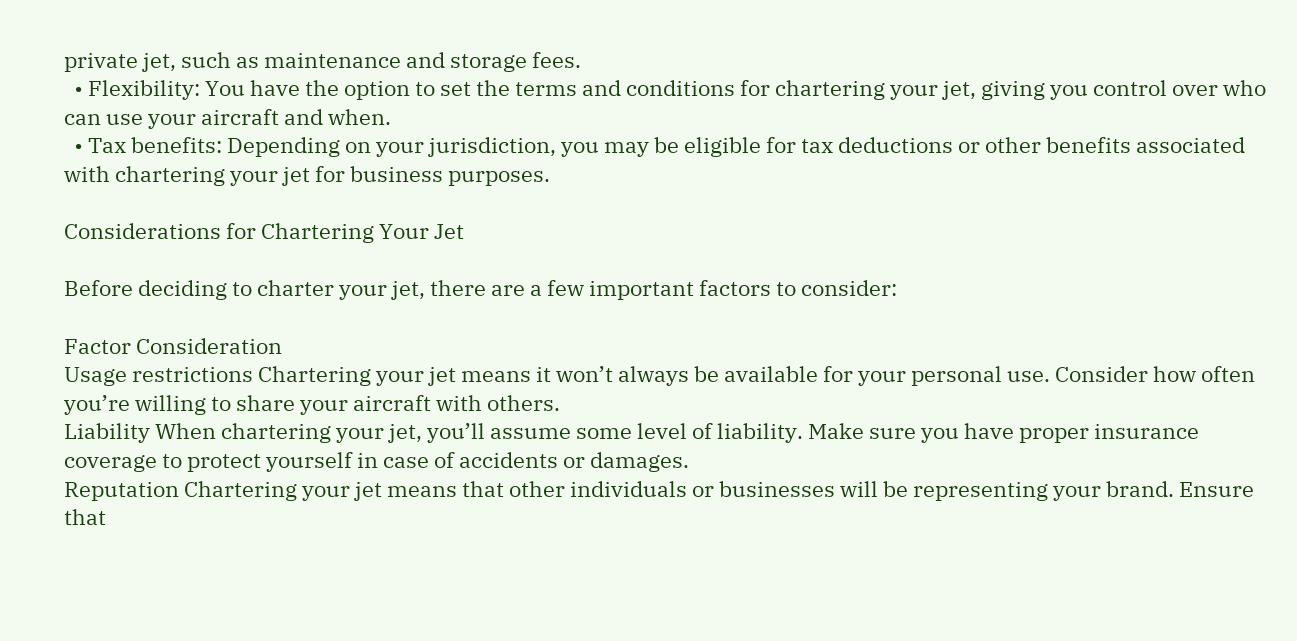private jet, such as maintenance and storage fees.
  • Flexibility: You have the option to set the terms and conditions for chartering your jet, giving you control over who can use your aircraft and when.
  • Tax benefits: Depending on your jurisdiction, you may be eligible for tax deductions or other benefits associated with chartering your jet for business purposes.

Considerations for Chartering Your Jet

Before deciding to charter your jet, there are a few important factors to consider:

Factor Consideration
Usage restrictions Chartering your jet means it won’t always be available for your personal use. Consider how often you’re willing to share your aircraft with others.
Liability When chartering your jet, you’ll assume some level of liability. Make sure you have proper insurance coverage to protect yourself in case of accidents or damages.
Reputation Chartering your jet means that other individuals or businesses will be representing your brand. Ensure that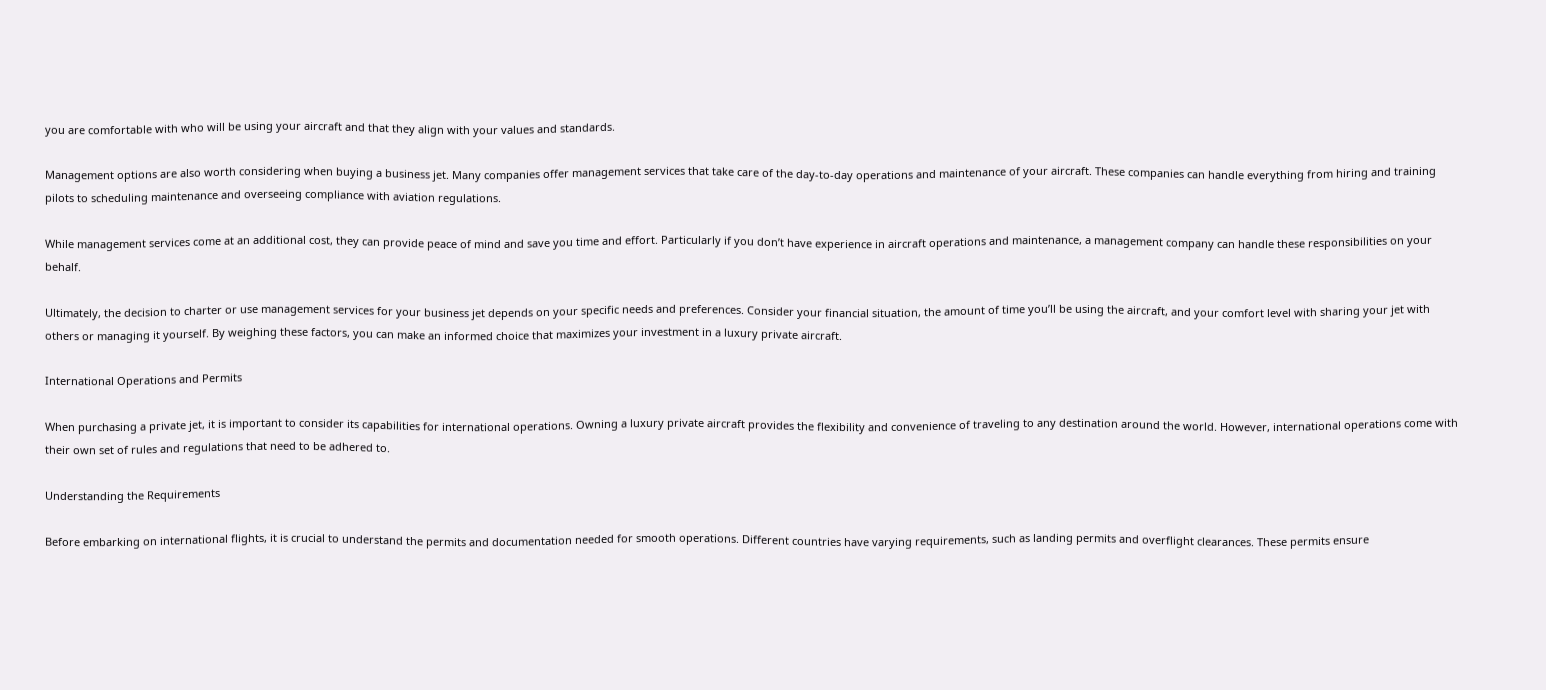you are comfortable with who will be using your aircraft and that they align with your values and standards.

Management options are also worth considering when buying a business jet. Many companies offer management services that take care of the day-to-day operations and maintenance of your aircraft. These companies can handle everything from hiring and training pilots to scheduling maintenance and overseeing compliance with aviation regulations.

While management services come at an additional cost, they can provide peace of mind and save you time and effort. Particularly if you don’t have experience in aircraft operations and maintenance, a management company can handle these responsibilities on your behalf.

Ultimately, the decision to charter or use management services for your business jet depends on your specific needs and preferences. Consider your financial situation, the amount of time you’ll be using the aircraft, and your comfort level with sharing your jet with others or managing it yourself. By weighing these factors, you can make an informed choice that maximizes your investment in a luxury private aircraft.

International Operations and Permits

When purchasing a private jet, it is important to consider its capabilities for international operations. Owning a luxury private aircraft provides the flexibility and convenience of traveling to any destination around the world. However, international operations come with their own set of rules and regulations that need to be adhered to.

Understanding the Requirements

Before embarking on international flights, it is crucial to understand the permits and documentation needed for smooth operations. Different countries have varying requirements, such as landing permits and overflight clearances. These permits ensure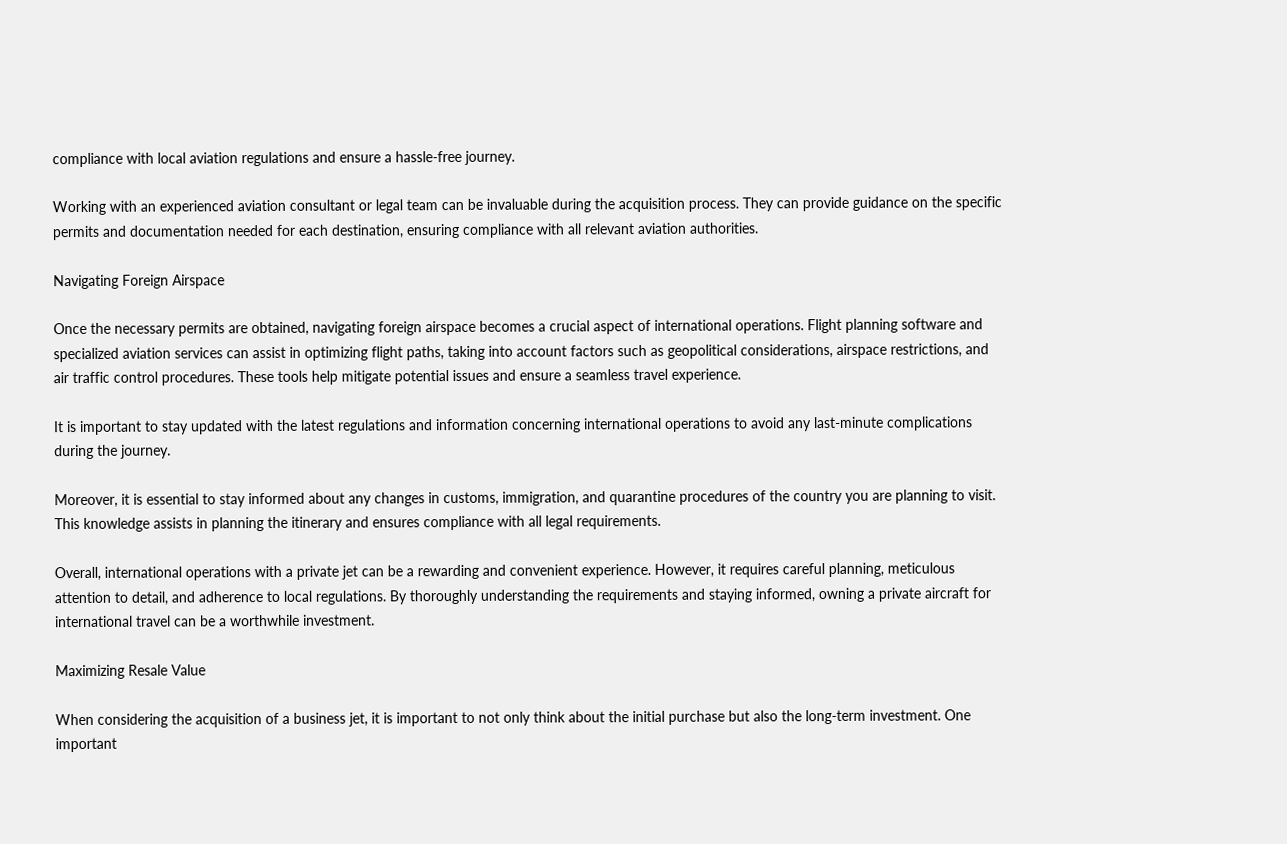compliance with local aviation regulations and ensure a hassle-free journey.

Working with an experienced aviation consultant or legal team can be invaluable during the acquisition process. They can provide guidance on the specific permits and documentation needed for each destination, ensuring compliance with all relevant aviation authorities.

Navigating Foreign Airspace

Once the necessary permits are obtained, navigating foreign airspace becomes a crucial aspect of international operations. Flight planning software and specialized aviation services can assist in optimizing flight paths, taking into account factors such as geopolitical considerations, airspace restrictions, and air traffic control procedures. These tools help mitigate potential issues and ensure a seamless travel experience.

It is important to stay updated with the latest regulations and information concerning international operations to avoid any last-minute complications during the journey.

Moreover, it is essential to stay informed about any changes in customs, immigration, and quarantine procedures of the country you are planning to visit. This knowledge assists in planning the itinerary and ensures compliance with all legal requirements.

Overall, international operations with a private jet can be a rewarding and convenient experience. However, it requires careful planning, meticulous attention to detail, and adherence to local regulations. By thoroughly understanding the requirements and staying informed, owning a private aircraft for international travel can be a worthwhile investment.

Maximizing Resale Value

When considering the acquisition of a business jet, it is important to not only think about the initial purchase but also the long-term investment. One important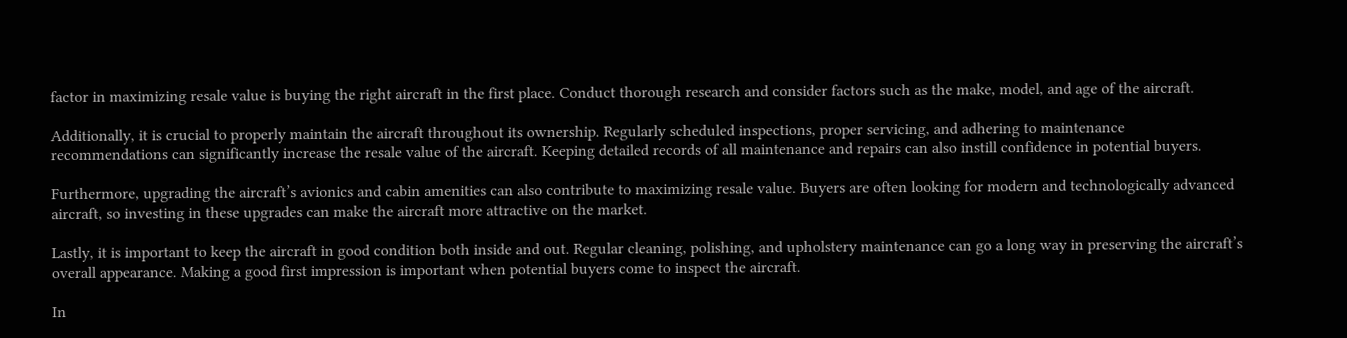factor in maximizing resale value is buying the right aircraft in the first place. Conduct thorough research and consider factors such as the make, model, and age of the aircraft.

Additionally, it is crucial to properly maintain the aircraft throughout its ownership. Regularly scheduled inspections, proper servicing, and adhering to maintenance recommendations can significantly increase the resale value of the aircraft. Keeping detailed records of all maintenance and repairs can also instill confidence in potential buyers.

Furthermore, upgrading the aircraft’s avionics and cabin amenities can also contribute to maximizing resale value. Buyers are often looking for modern and technologically advanced aircraft, so investing in these upgrades can make the aircraft more attractive on the market.

Lastly, it is important to keep the aircraft in good condition both inside and out. Regular cleaning, polishing, and upholstery maintenance can go a long way in preserving the aircraft’s overall appearance. Making a good first impression is important when potential buyers come to inspect the aircraft.

In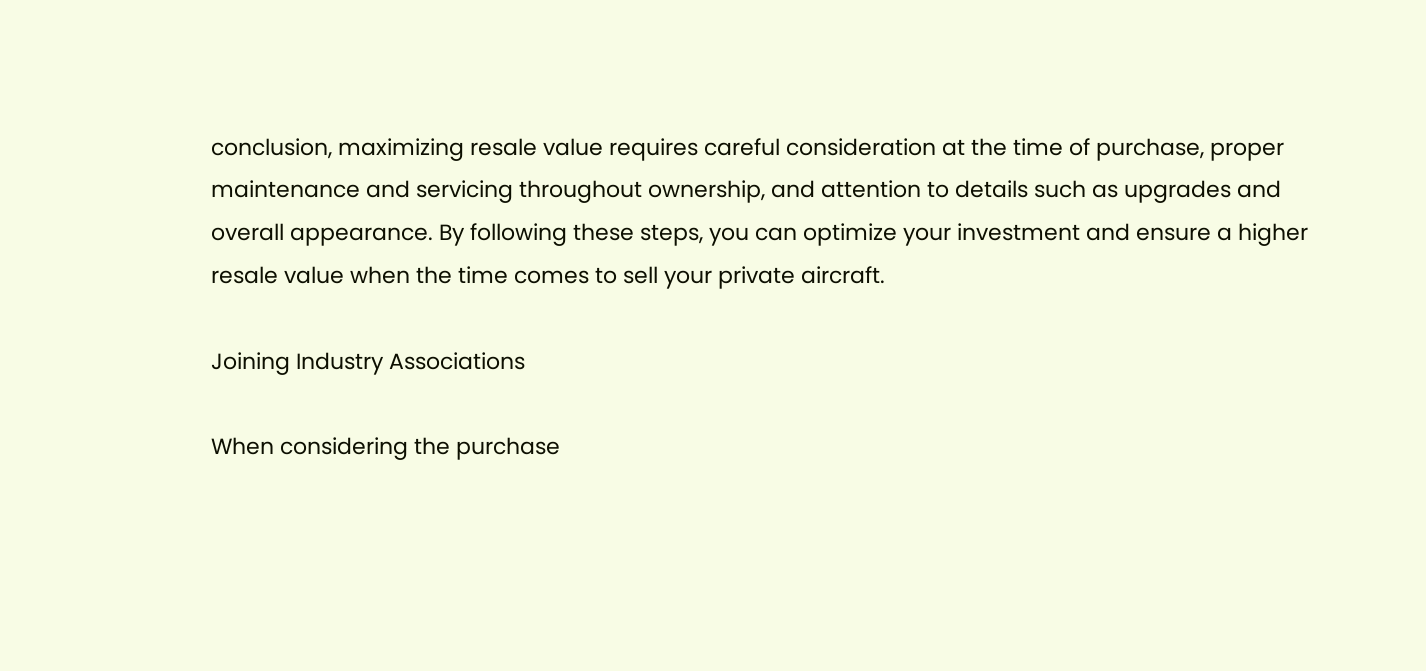conclusion, maximizing resale value requires careful consideration at the time of purchase, proper maintenance and servicing throughout ownership, and attention to details such as upgrades and overall appearance. By following these steps, you can optimize your investment and ensure a higher resale value when the time comes to sell your private aircraft.

Joining Industry Associations

When considering the purchase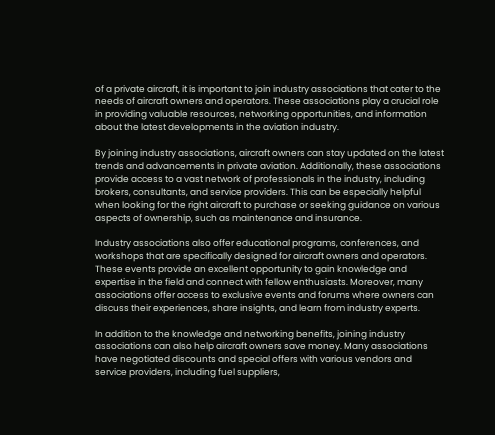of a private aircraft, it is important to join industry associations that cater to the needs of aircraft owners and operators. These associations play a crucial role in providing valuable resources, networking opportunities, and information about the latest developments in the aviation industry.

By joining industry associations, aircraft owners can stay updated on the latest trends and advancements in private aviation. Additionally, these associations provide access to a vast network of professionals in the industry, including brokers, consultants, and service providers. This can be especially helpful when looking for the right aircraft to purchase or seeking guidance on various aspects of ownership, such as maintenance and insurance.

Industry associations also offer educational programs, conferences, and workshops that are specifically designed for aircraft owners and operators. These events provide an excellent opportunity to gain knowledge and expertise in the field and connect with fellow enthusiasts. Moreover, many associations offer access to exclusive events and forums where owners can discuss their experiences, share insights, and learn from industry experts.

In addition to the knowledge and networking benefits, joining industry associations can also help aircraft owners save money. Many associations have negotiated discounts and special offers with various vendors and service providers, including fuel suppliers,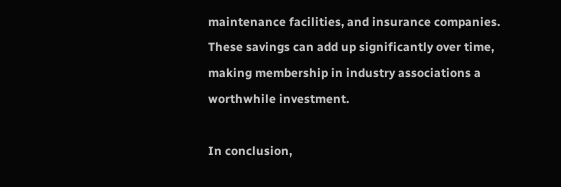maintenance facilities, and insurance companies. These savings can add up significantly over time, making membership in industry associations a worthwhile investment.

In conclusion,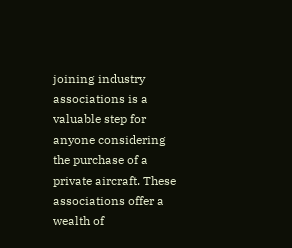joining industry associations is a valuable step for anyone considering the purchase of a private aircraft. These associations offer a wealth of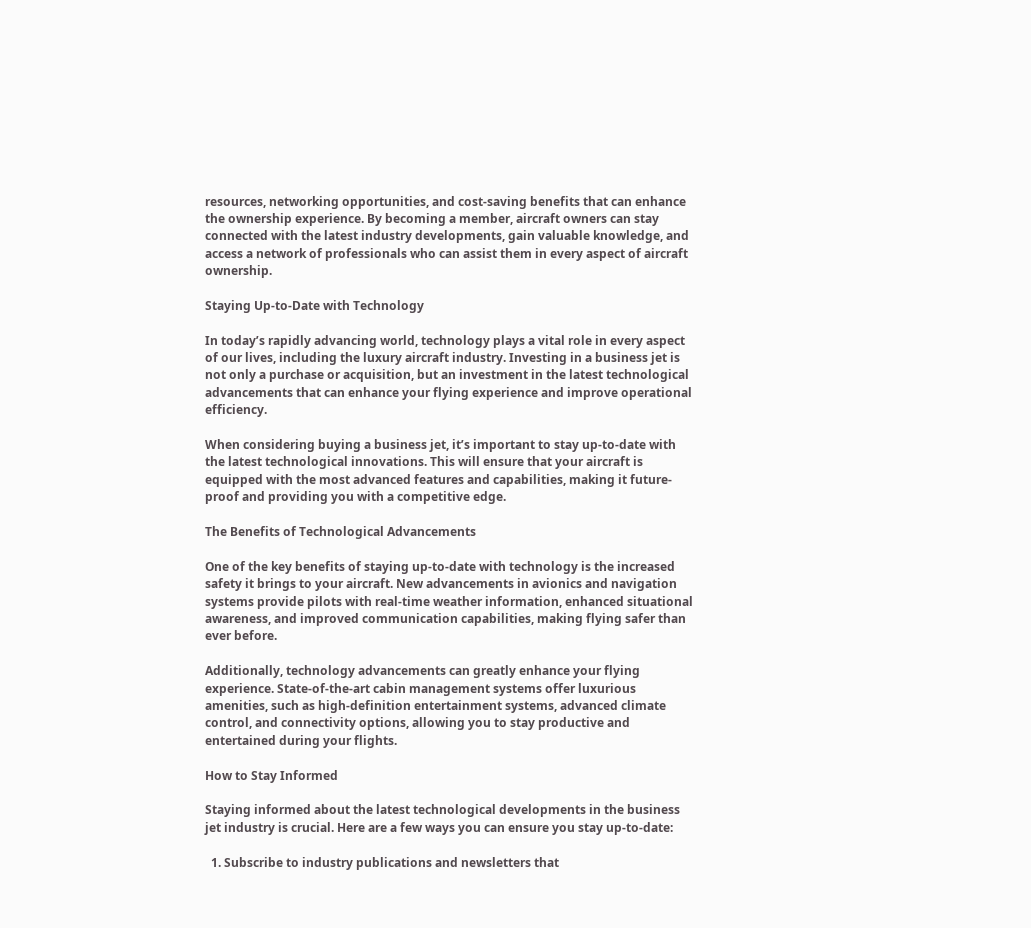resources, networking opportunities, and cost-saving benefits that can enhance the ownership experience. By becoming a member, aircraft owners can stay connected with the latest industry developments, gain valuable knowledge, and access a network of professionals who can assist them in every aspect of aircraft ownership.

Staying Up-to-Date with Technology

In today’s rapidly advancing world, technology plays a vital role in every aspect of our lives, including the luxury aircraft industry. Investing in a business jet is not only a purchase or acquisition, but an investment in the latest technological advancements that can enhance your flying experience and improve operational efficiency.

When considering buying a business jet, it’s important to stay up-to-date with the latest technological innovations. This will ensure that your aircraft is equipped with the most advanced features and capabilities, making it future-proof and providing you with a competitive edge.

The Benefits of Technological Advancements

One of the key benefits of staying up-to-date with technology is the increased safety it brings to your aircraft. New advancements in avionics and navigation systems provide pilots with real-time weather information, enhanced situational awareness, and improved communication capabilities, making flying safer than ever before.

Additionally, technology advancements can greatly enhance your flying experience. State-of-the-art cabin management systems offer luxurious amenities, such as high-definition entertainment systems, advanced climate control, and connectivity options, allowing you to stay productive and entertained during your flights.

How to Stay Informed

Staying informed about the latest technological developments in the business jet industry is crucial. Here are a few ways you can ensure you stay up-to-date:

  1. Subscribe to industry publications and newsletters that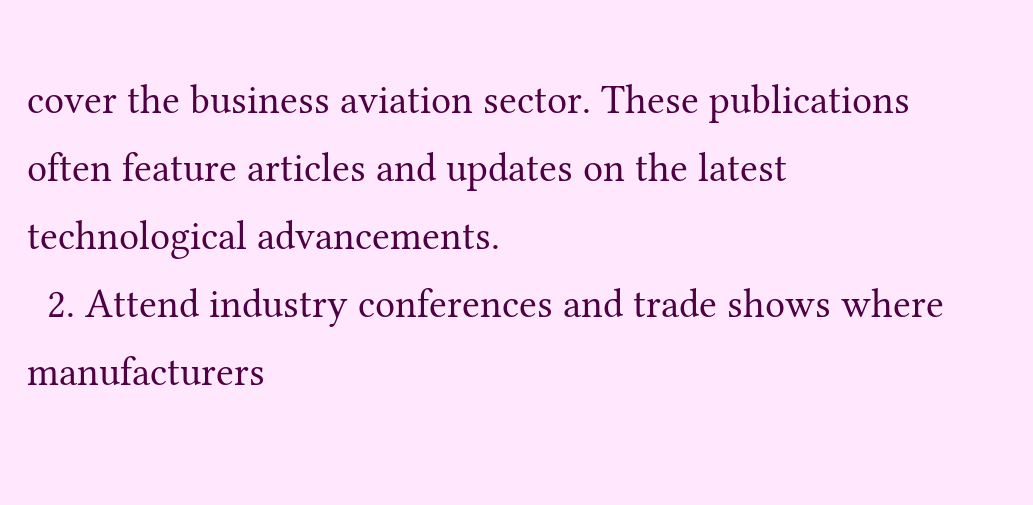cover the business aviation sector. These publications often feature articles and updates on the latest technological advancements.
  2. Attend industry conferences and trade shows where manufacturers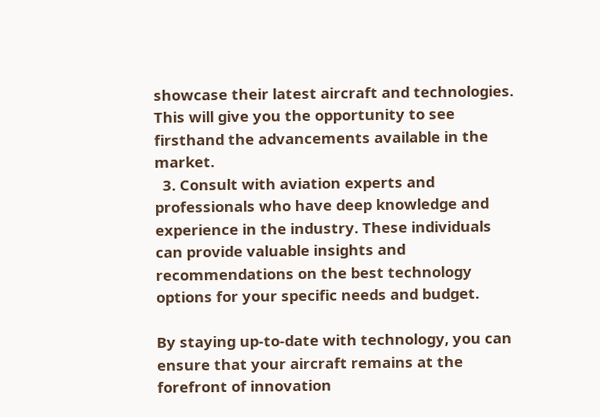showcase their latest aircraft and technologies. This will give you the opportunity to see firsthand the advancements available in the market.
  3. Consult with aviation experts and professionals who have deep knowledge and experience in the industry. These individuals can provide valuable insights and recommendations on the best technology options for your specific needs and budget.

By staying up-to-date with technology, you can ensure that your aircraft remains at the forefront of innovation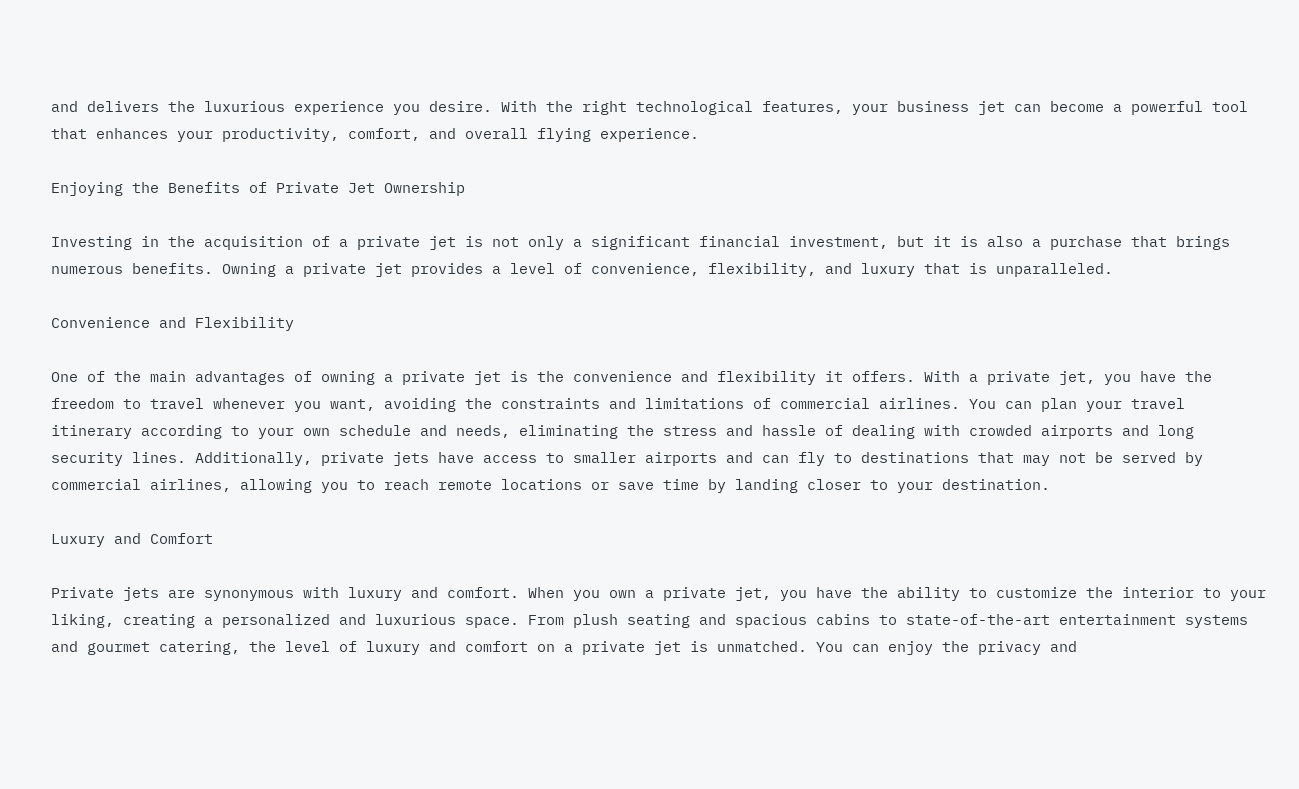and delivers the luxurious experience you desire. With the right technological features, your business jet can become a powerful tool that enhances your productivity, comfort, and overall flying experience.

Enjoying the Benefits of Private Jet Ownership

Investing in the acquisition of a private jet is not only a significant financial investment, but it is also a purchase that brings numerous benefits. Owning a private jet provides a level of convenience, flexibility, and luxury that is unparalleled.

Convenience and Flexibility

One of the main advantages of owning a private jet is the convenience and flexibility it offers. With a private jet, you have the freedom to travel whenever you want, avoiding the constraints and limitations of commercial airlines. You can plan your travel itinerary according to your own schedule and needs, eliminating the stress and hassle of dealing with crowded airports and long security lines. Additionally, private jets have access to smaller airports and can fly to destinations that may not be served by commercial airlines, allowing you to reach remote locations or save time by landing closer to your destination.

Luxury and Comfort

Private jets are synonymous with luxury and comfort. When you own a private jet, you have the ability to customize the interior to your liking, creating a personalized and luxurious space. From plush seating and spacious cabins to state-of-the-art entertainment systems and gourmet catering, the level of luxury and comfort on a private jet is unmatched. You can enjoy the privacy and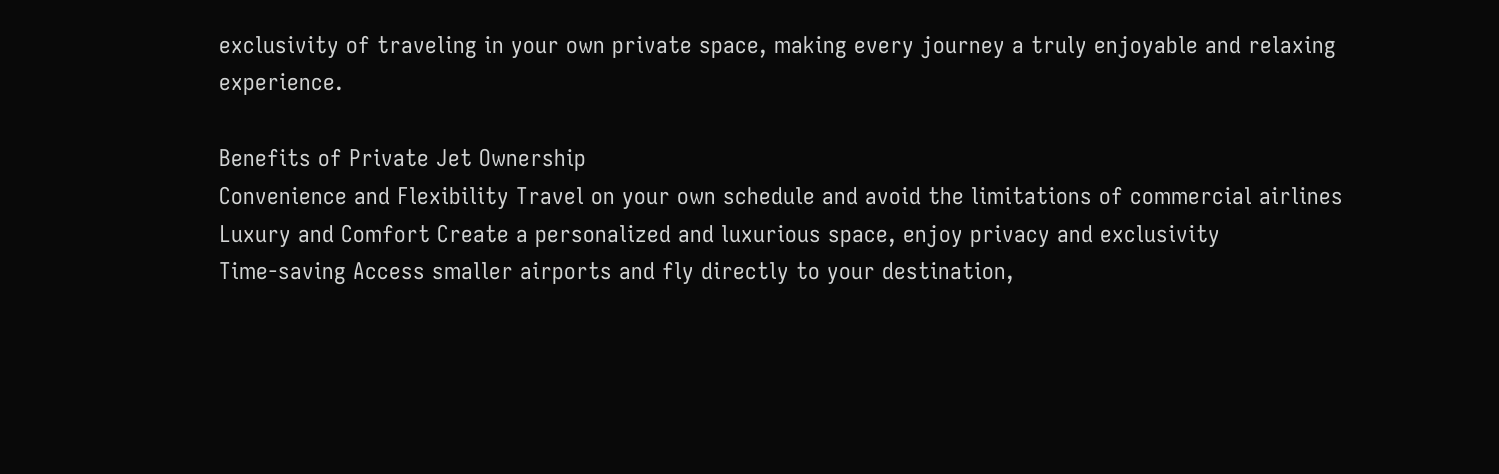exclusivity of traveling in your own private space, making every journey a truly enjoyable and relaxing experience.

Benefits of Private Jet Ownership
Convenience and Flexibility Travel on your own schedule and avoid the limitations of commercial airlines
Luxury and Comfort Create a personalized and luxurious space, enjoy privacy and exclusivity
Time-saving Access smaller airports and fly directly to your destination,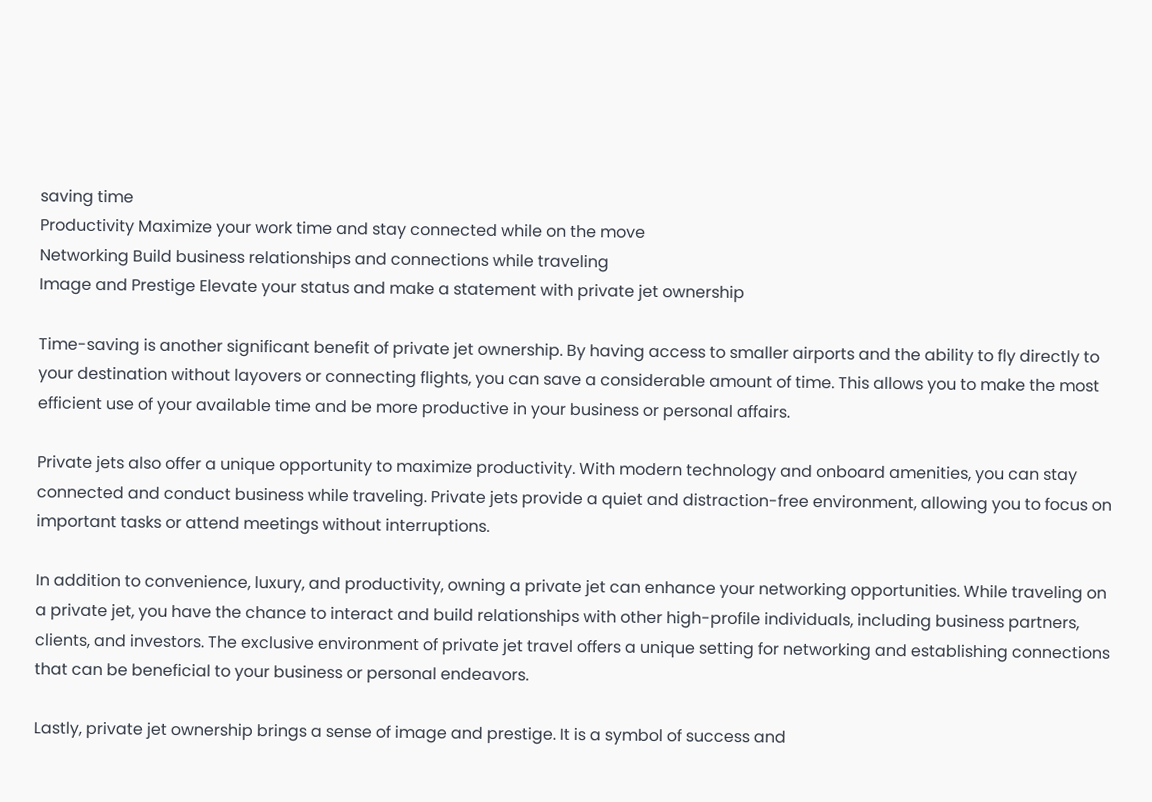saving time
Productivity Maximize your work time and stay connected while on the move
Networking Build business relationships and connections while traveling
Image and Prestige Elevate your status and make a statement with private jet ownership

Time-saving is another significant benefit of private jet ownership. By having access to smaller airports and the ability to fly directly to your destination without layovers or connecting flights, you can save a considerable amount of time. This allows you to make the most efficient use of your available time and be more productive in your business or personal affairs.

Private jets also offer a unique opportunity to maximize productivity. With modern technology and onboard amenities, you can stay connected and conduct business while traveling. Private jets provide a quiet and distraction-free environment, allowing you to focus on important tasks or attend meetings without interruptions.

In addition to convenience, luxury, and productivity, owning a private jet can enhance your networking opportunities. While traveling on a private jet, you have the chance to interact and build relationships with other high-profile individuals, including business partners, clients, and investors. The exclusive environment of private jet travel offers a unique setting for networking and establishing connections that can be beneficial to your business or personal endeavors.

Lastly, private jet ownership brings a sense of image and prestige. It is a symbol of success and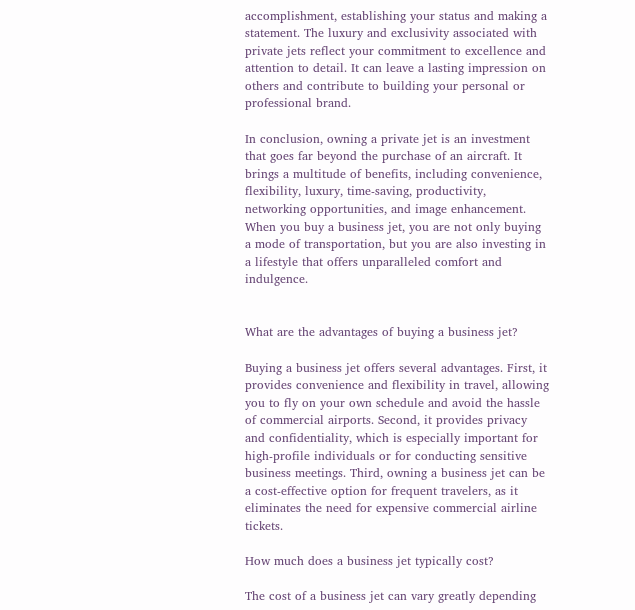accomplishment, establishing your status and making a statement. The luxury and exclusivity associated with private jets reflect your commitment to excellence and attention to detail. It can leave a lasting impression on others and contribute to building your personal or professional brand.

In conclusion, owning a private jet is an investment that goes far beyond the purchase of an aircraft. It brings a multitude of benefits, including convenience, flexibility, luxury, time-saving, productivity, networking opportunities, and image enhancement. When you buy a business jet, you are not only buying a mode of transportation, but you are also investing in a lifestyle that offers unparalleled comfort and indulgence.


What are the advantages of buying a business jet?

Buying a business jet offers several advantages. First, it provides convenience and flexibility in travel, allowing you to fly on your own schedule and avoid the hassle of commercial airports. Second, it provides privacy and confidentiality, which is especially important for high-profile individuals or for conducting sensitive business meetings. Third, owning a business jet can be a cost-effective option for frequent travelers, as it eliminates the need for expensive commercial airline tickets.

How much does a business jet typically cost?

The cost of a business jet can vary greatly depending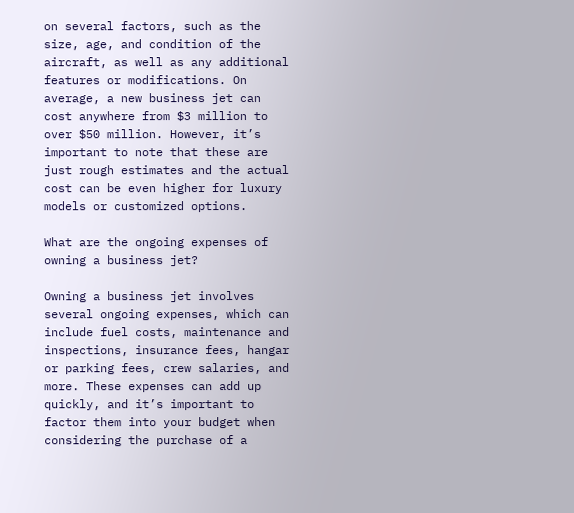on several factors, such as the size, age, and condition of the aircraft, as well as any additional features or modifications. On average, a new business jet can cost anywhere from $3 million to over $50 million. However, it’s important to note that these are just rough estimates and the actual cost can be even higher for luxury models or customized options.

What are the ongoing expenses of owning a business jet?

Owning a business jet involves several ongoing expenses, which can include fuel costs, maintenance and inspections, insurance fees, hangar or parking fees, crew salaries, and more. These expenses can add up quickly, and it’s important to factor them into your budget when considering the purchase of a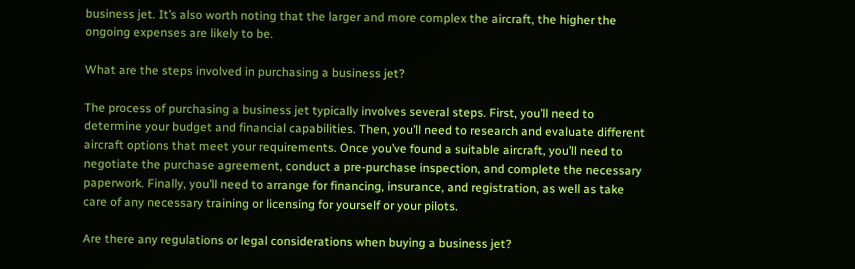business jet. It’s also worth noting that the larger and more complex the aircraft, the higher the ongoing expenses are likely to be.

What are the steps involved in purchasing a business jet?

The process of purchasing a business jet typically involves several steps. First, you’ll need to determine your budget and financial capabilities. Then, you’ll need to research and evaluate different aircraft options that meet your requirements. Once you’ve found a suitable aircraft, you’ll need to negotiate the purchase agreement, conduct a pre-purchase inspection, and complete the necessary paperwork. Finally, you’ll need to arrange for financing, insurance, and registration, as well as take care of any necessary training or licensing for yourself or your pilots.

Are there any regulations or legal considerations when buying a business jet?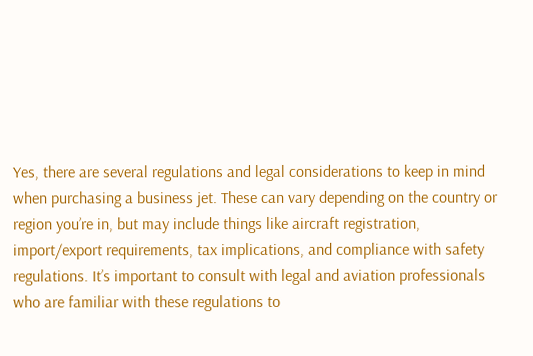Yes, there are several regulations and legal considerations to keep in mind when purchasing a business jet. These can vary depending on the country or region you’re in, but may include things like aircraft registration, import/export requirements, tax implications, and compliance with safety regulations. It’s important to consult with legal and aviation professionals who are familiar with these regulations to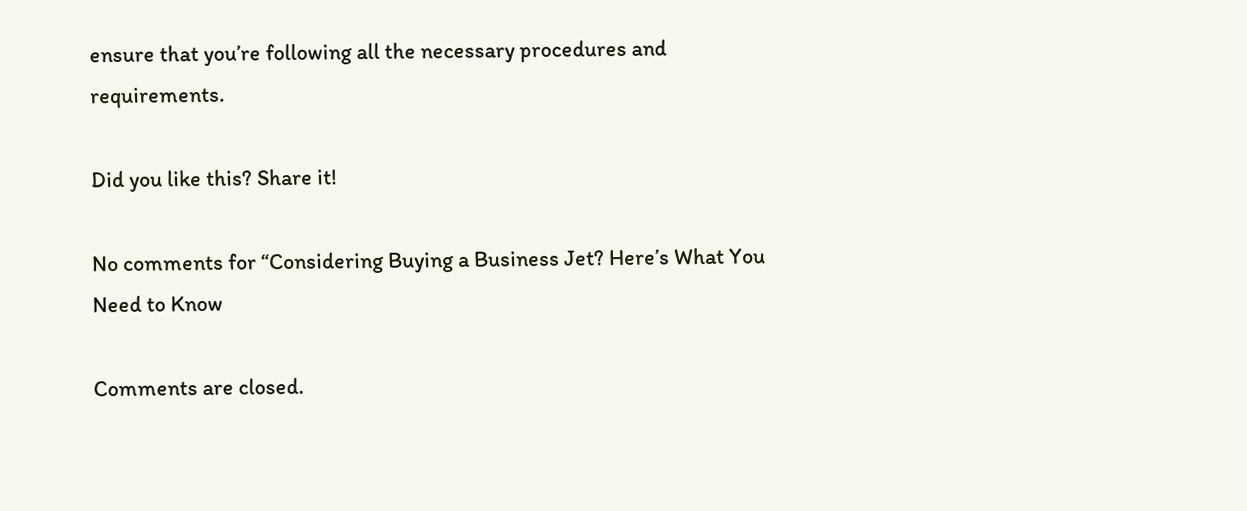ensure that you’re following all the necessary procedures and requirements.

Did you like this? Share it!

No comments for “Considering Buying a Business Jet? Here’s What You Need to Know

Comments are closed.